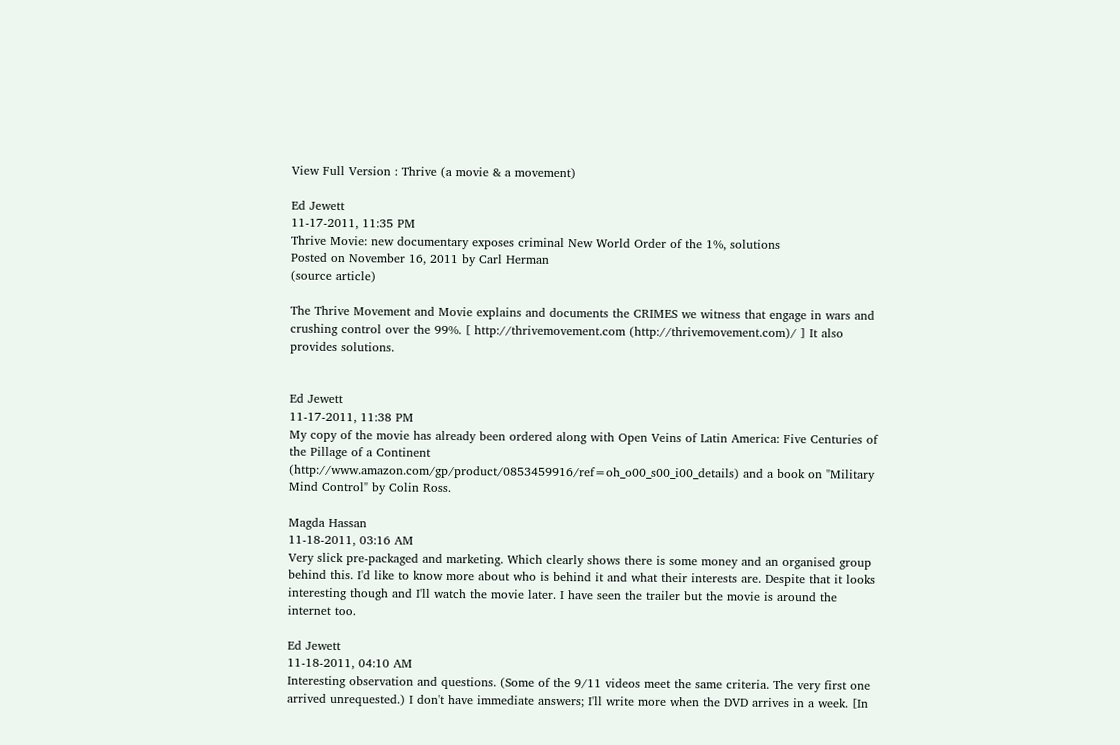View Full Version : Thrive (a movie & a movement)

Ed Jewett
11-17-2011, 11:35 PM
Thrive Movie: new documentary exposes criminal New World Order of the 1%, solutions
Posted on November 16, 2011 by Carl Herman
(source article)

The Thrive Movement and Movie explains and documents the CRIMES we witness that engage in wars and crushing control over the 99%. [ http://thrivemovement.com (http://thrivemovement.com)/ ] It also provides solutions.


Ed Jewett
11-17-2011, 11:38 PM
My copy of the movie has already been ordered along with Open Veins of Latin America: Five Centuries of the Pillage of a Continent (http://www.amazon.com/gp/product/0853459916/ref=oh_o00_s00_i00_details) and a book on "Military Mind Control" by Colin Ross.

Magda Hassan
11-18-2011, 03:16 AM
Very slick pre-packaged and marketing. Which clearly shows there is some money and an organised group behind this. I'd like to know more about who is behind it and what their interests are. Despite that it looks interesting though and I'll watch the movie later. I have seen the trailer but the movie is around the internet too.

Ed Jewett
11-18-2011, 04:10 AM
Interesting observation and questions. (Some of the 9/11 videos meet the same criteria. The very first one arrived unrequested.) I don't have immediate answers; I'll write more when the DVD arrives in a week. [In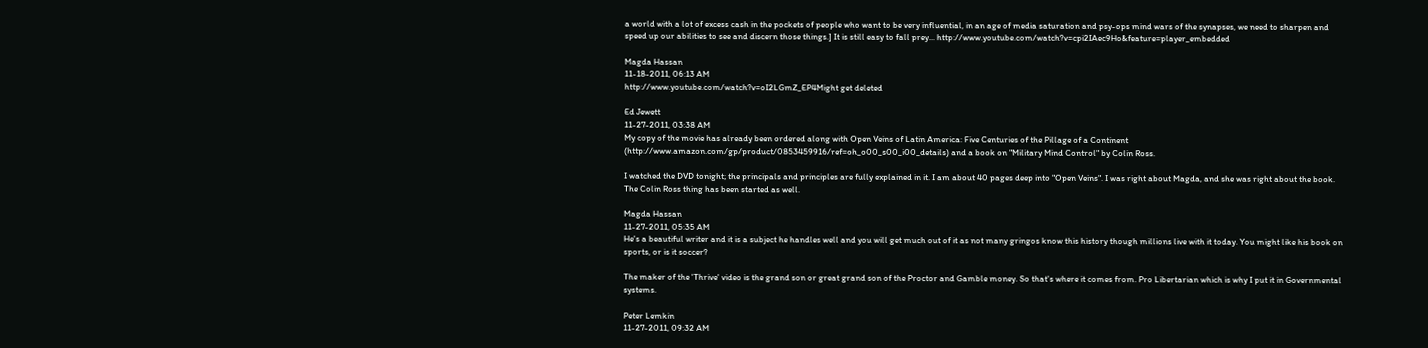a world with a lot of excess cash in the pockets of people who want to be very influential, in an age of media saturation and psy-ops mind wars of the synapses, we need to sharpen and speed up our abilities to see and discern those things.] It is still easy to fall prey... http://www.youtube.com/watch?v=cpi2IAec9Ho&feature=player_embedded

Magda Hassan
11-18-2011, 06:13 AM
http://www.youtube.com/watch?v=oI2LGmZ_EP4Might get deleted

Ed Jewett
11-27-2011, 03:38 AM
My copy of the movie has already been ordered along with Open Veins of Latin America: Five Centuries of the Pillage of a Continent (http://www.amazon.com/gp/product/0853459916/ref=oh_o00_s00_i00_details) and a book on "Military Mind Control" by Colin Ross.

I watched the DVD tonight; the principals and principles are fully explained in it. I am about 40 pages deep into "Open Veins". I was right about Magda, and she was right about the book. The Colin Ross thing has been started as well.

Magda Hassan
11-27-2011, 05:35 AM
He's a beautiful writer and it is a subject he handles well and you will get much out of it as not many gringos know this history though millions live with it today. You might like his book on sports, or is it soccer?

The maker of the 'Thrive' video is the grand son or great grand son of the Proctor and Gamble money. So that's where it comes from. Pro Libertarian which is why I put it in Governmental systems.

Peter Lemkin
11-27-2011, 09:32 AM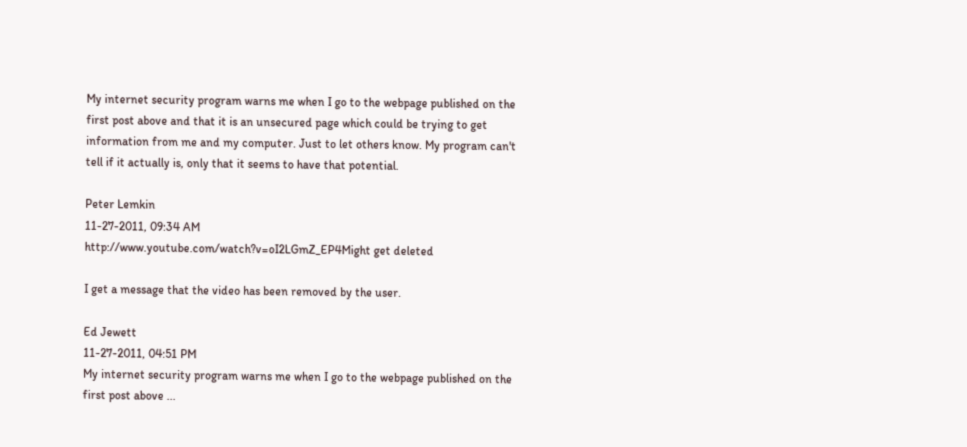My internet security program warns me when I go to the webpage published on the first post above and that it is an unsecured page which could be trying to get information from me and my computer. Just to let others know. My program can't tell if it actually is, only that it seems to have that potential.

Peter Lemkin
11-27-2011, 09:34 AM
http://www.youtube.com/watch?v=oI2LGmZ_EP4Might get deleted

I get a message that the video has been removed by the user.

Ed Jewett
11-27-2011, 04:51 PM
My internet security program warns me when I go to the webpage published on the first post above ...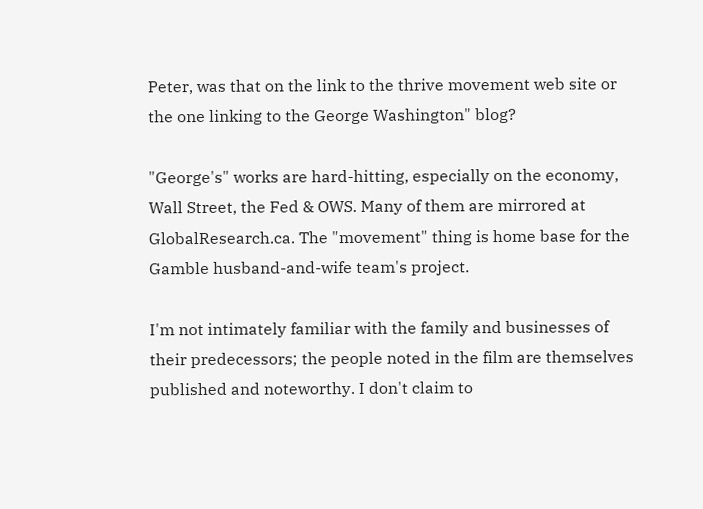Peter, was that on the link to the thrive movement web site or the one linking to the George Washington" blog?

"George's" works are hard-hitting, especially on the economy, Wall Street, the Fed & OWS. Many of them are mirrored at GlobalResearch.ca. The "movement" thing is home base for the Gamble husband-and-wife team's project.

I'm not intimately familiar with the family and businesses of their predecessors; the people noted in the film are themselves published and noteworthy. I don't claim to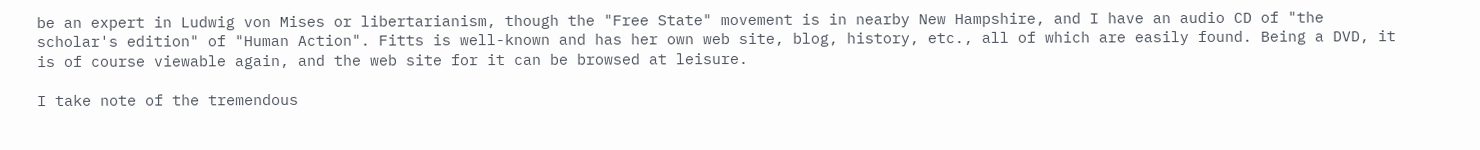be an expert in Ludwig von Mises or libertarianism, though the "Free State" movement is in nearby New Hampshire, and I have an audio CD of "the scholar's edition" of "Human Action". Fitts is well-known and has her own web site, blog, history, etc., all of which are easily found. Being a DVD, it is of course viewable again, and the web site for it can be browsed at leisure.

I take note of the tremendous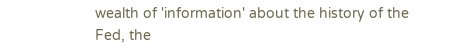wealth of 'information' about the history of the Fed, the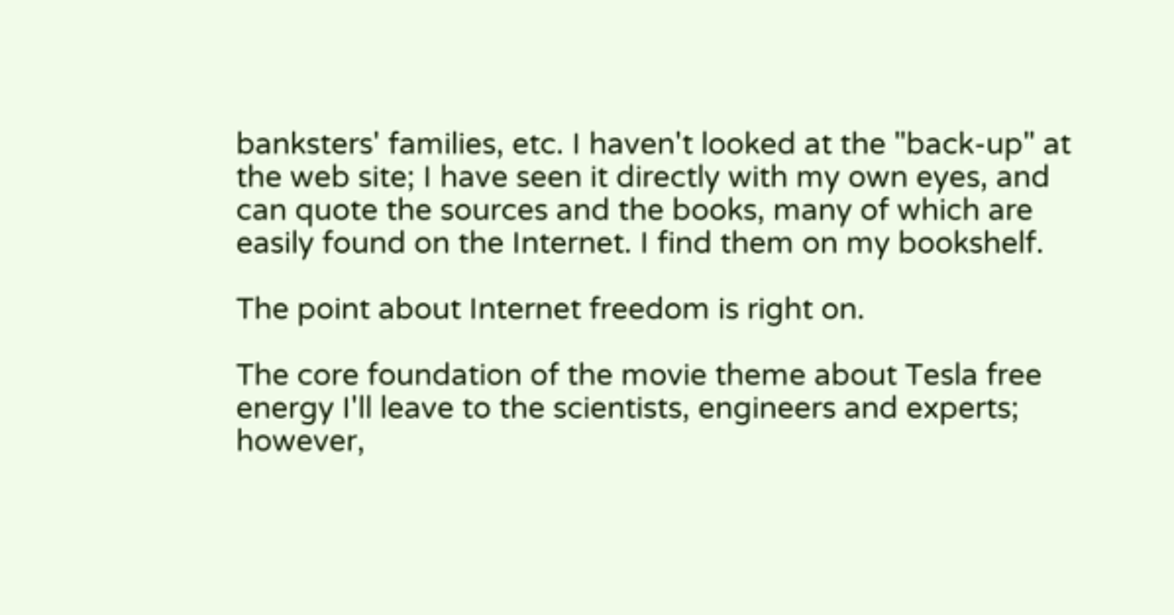banksters' families, etc. I haven't looked at the "back-up" at the web site; I have seen it directly with my own eyes, and can quote the sources and the books, many of which are easily found on the Internet. I find them on my bookshelf.

The point about Internet freedom is right on.

The core foundation of the movie theme about Tesla free energy I'll leave to the scientists, engineers and experts; however,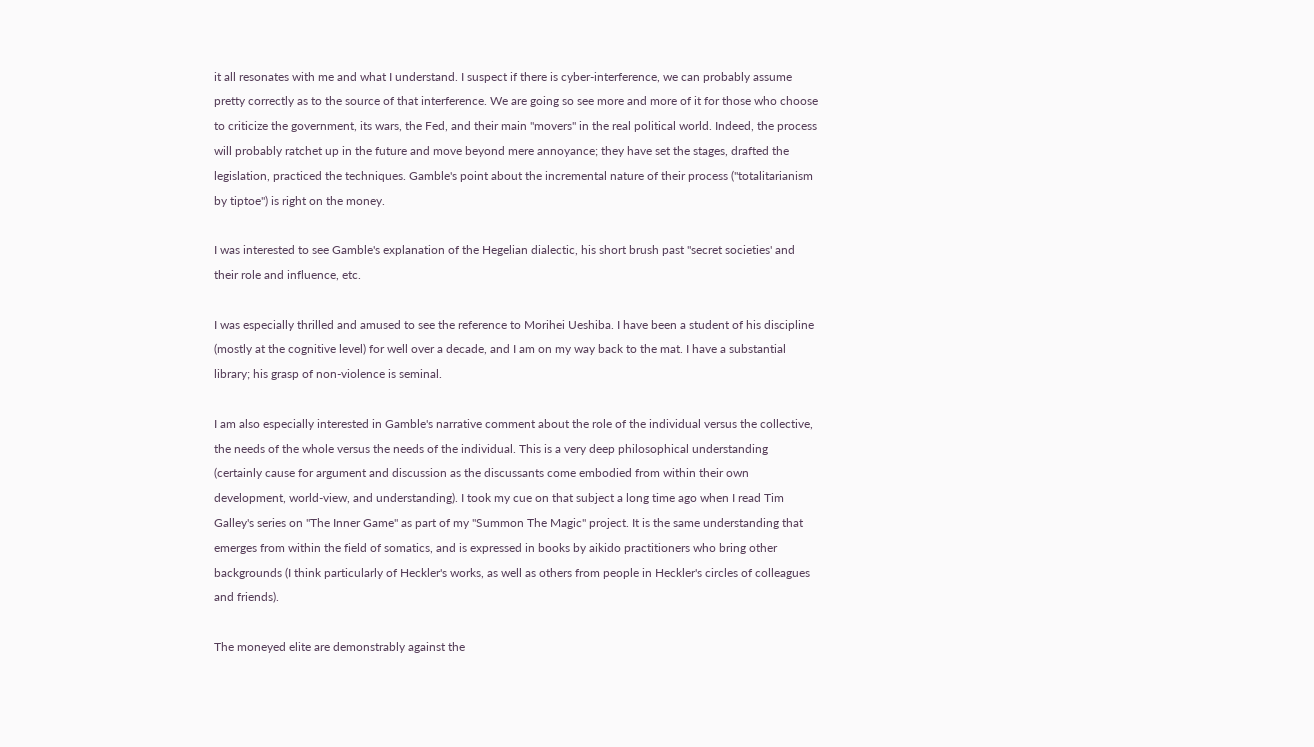it all resonates with me and what I understand. I suspect if there is cyber-interference, we can probably assume pretty correctly as to the source of that interference. We are going so see more and more of it for those who choose to criticize the government, its wars, the Fed, and their main "movers" in the real political world. Indeed, the process will probably ratchet up in the future and move beyond mere annoyance; they have set the stages, drafted the legislation, practiced the techniques. Gamble's point about the incremental nature of their process ("totalitarianism by tiptoe") is right on the money.

I was interested to see Gamble's explanation of the Hegelian dialectic, his short brush past "secret societies' and their role and influence, etc.

I was especially thrilled and amused to see the reference to Morihei Ueshiba. I have been a student of his discipline (mostly at the cognitive level) for well over a decade, and I am on my way back to the mat. I have a substantial library; his grasp of non-violence is seminal.

I am also especially interested in Gamble's narrative comment about the role of the individual versus the collective, the needs of the whole versus the needs of the individual. This is a very deep philosophical understanding (certainly cause for argument and discussion as the discussants come embodied from within their own development, world-view, and understanding). I took my cue on that subject a long time ago when I read Tim Galley's series on "The Inner Game" as part of my "Summon The Magic" project. It is the same understanding that emerges from within the field of somatics, and is expressed in books by aikido practitioners who bring other backgrounds (I think particularly of Heckler's works, as well as others from people in Heckler's circles of colleagues and friends).

The moneyed elite are demonstrably against the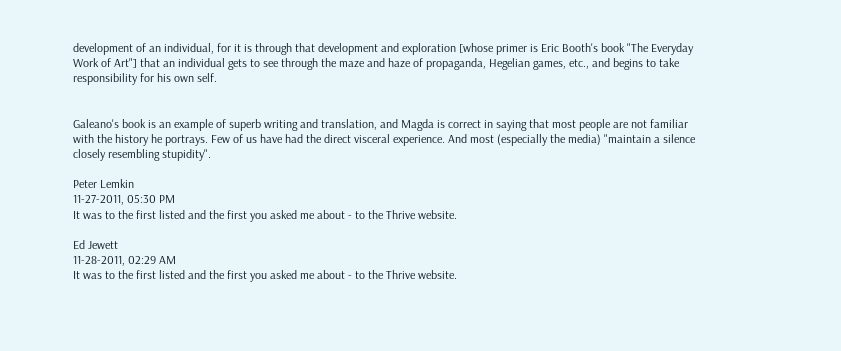development of an individual, for it is through that development and exploration [whose primer is Eric Booth's book "The Everyday Work of Art"] that an individual gets to see through the maze and haze of propaganda, Hegelian games, etc., and begins to take responsibility for his own self.


Galeano's book is an example of superb writing and translation, and Magda is correct in saying that most people are not familiar with the history he portrays. Few of us have had the direct visceral experience. And most (especially the media) "maintain a silence closely resembling stupidity".

Peter Lemkin
11-27-2011, 05:30 PM
It was to the first listed and the first you asked me about - to the Thrive website.

Ed Jewett
11-28-2011, 02:29 AM
It was to the first listed and the first you asked me about - to the Thrive website.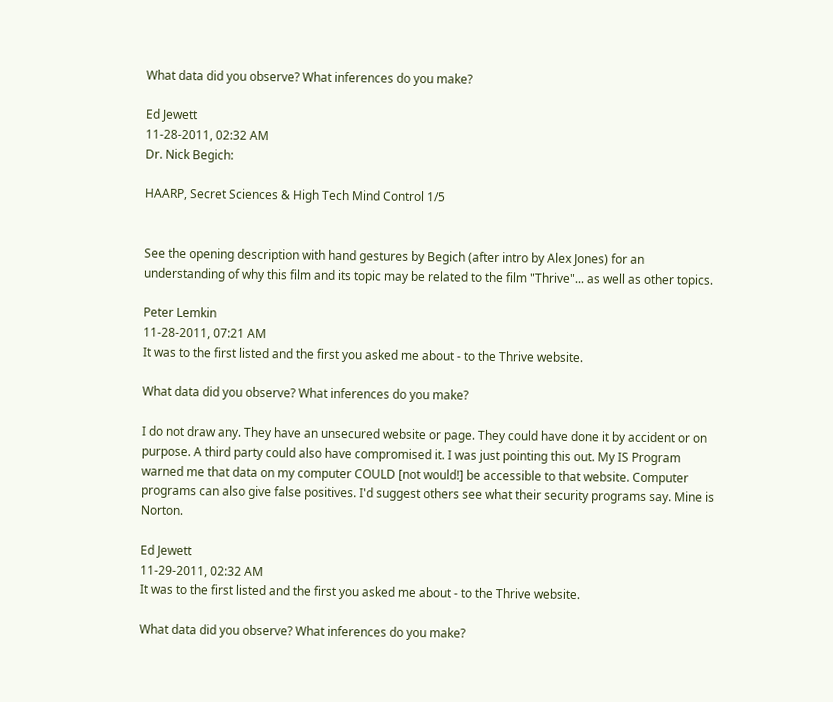What data did you observe? What inferences do you make?

Ed Jewett
11-28-2011, 02:32 AM
Dr. Nick Begich:

HAARP, Secret Sciences & High Tech Mind Control 1/5


See the opening description with hand gestures by Begich (after intro by Alex Jones) for an understanding of why this film and its topic may be related to the film "Thrive"... as well as other topics.

Peter Lemkin
11-28-2011, 07:21 AM
It was to the first listed and the first you asked me about - to the Thrive website.

What data did you observe? What inferences do you make?

I do not draw any. They have an unsecured website or page. They could have done it by accident or on purpose. A third party could also have compromised it. I was just pointing this out. My IS Program warned me that data on my computer COULD [not would!] be accessible to that website. Computer programs can also give false positives. I'd suggest others see what their security programs say. Mine is Norton.

Ed Jewett
11-29-2011, 02:32 AM
It was to the first listed and the first you asked me about - to the Thrive website.

What data did you observe? What inferences do you make?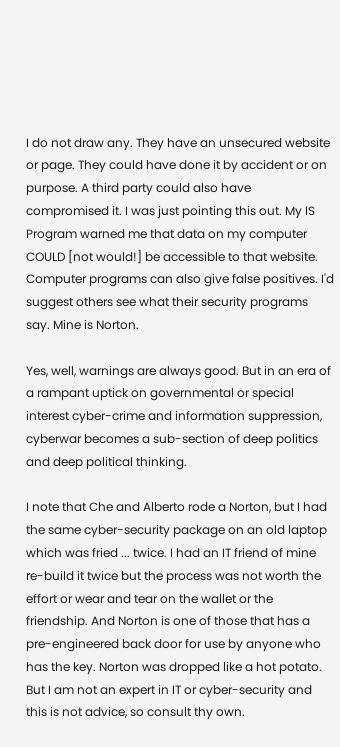I do not draw any. They have an unsecured website or page. They could have done it by accident or on purpose. A third party could also have compromised it. I was just pointing this out. My IS Program warned me that data on my computer COULD [not would!] be accessible to that website. Computer programs can also give false positives. I'd suggest others see what their security programs say. Mine is Norton.

Yes, well, warnings are always good. But in an era of a rampant uptick on governmental or special interest cyber-crime and information suppression, cyberwar becomes a sub-section of deep politics and deep political thinking.

I note that Che and Alberto rode a Norton, but I had the same cyber-security package on an old laptop which was fried ... twice. I had an IT friend of mine re-build it twice but the process was not worth the effort or wear and tear on the wallet or the friendship. And Norton is one of those that has a pre-engineered back door for use by anyone who has the key. Norton was dropped like a hot potato. But I am not an expert in IT or cyber-security and this is not advice, so consult thy own.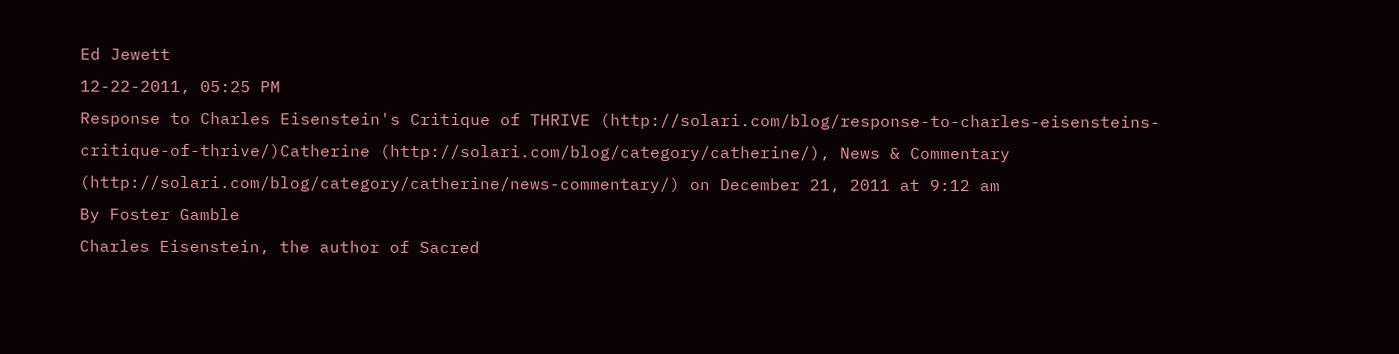Ed Jewett
12-22-2011, 05:25 PM
Response to Charles Eisenstein's Critique of THRIVE (http://solari.com/blog/response-to-charles-eisensteins-critique-of-thrive/)Catherine (http://solari.com/blog/category/catherine/), News & Commentary (http://solari.com/blog/category/catherine/news-commentary/) on December 21, 2011 at 9:12 am
By Foster Gamble
Charles Eisenstein, the author of Sacred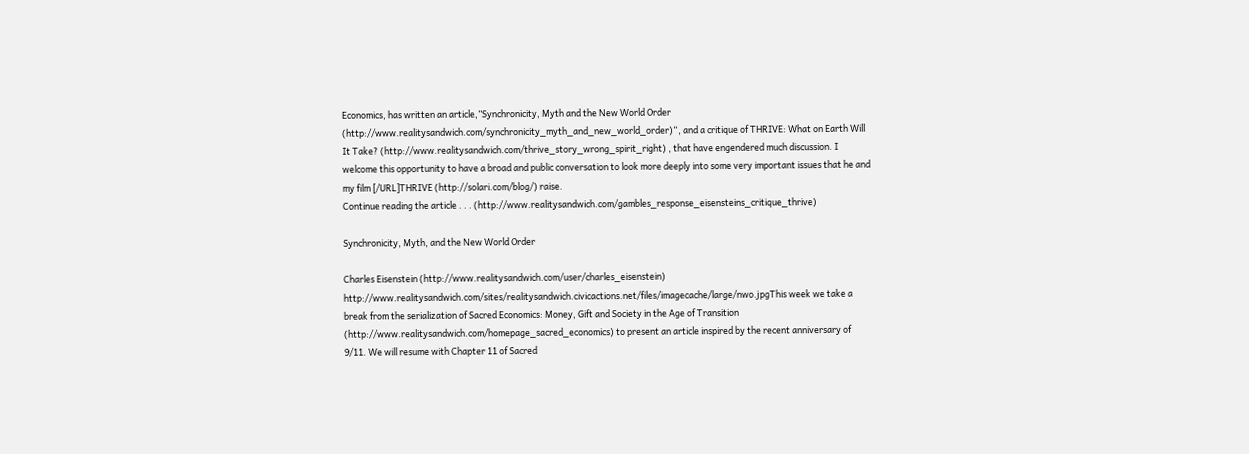Economics, has written an article,”Synchronicity, Myth and the New World Order (http://www.realitysandwich.com/synchronicity_myth_and_new_world_order)“, and a critique of THRIVE: What on Earth Will It Take? (http://www.realitysandwich.com/thrive_story_wrong_spirit_right) , that have engendered much discussion. I welcome this opportunity to have a broad and public conversation to look more deeply into some very important issues that he and my film [/URL]THRIVE (http://solari.com/blog/) raise.
Continue reading the article . . . (http://www.realitysandwich.com/gambles_response_eisensteins_critique_thrive)

Synchronicity, Myth, and the New World Order

Charles Eisenstein (http://www.realitysandwich.com/user/charles_eisenstein)
http://www.realitysandwich.com/sites/realitysandwich.civicactions.net/files/imagecache/large/nwo.jpgThis week we take a break from the serialization of Sacred Economics: Money, Gift and Society in the Age of Transition (http://www.realitysandwich.com/homepage_sacred_economics) to present an article inspired by the recent anniversary of 9/11. We will resume with Chapter 11 of Sacred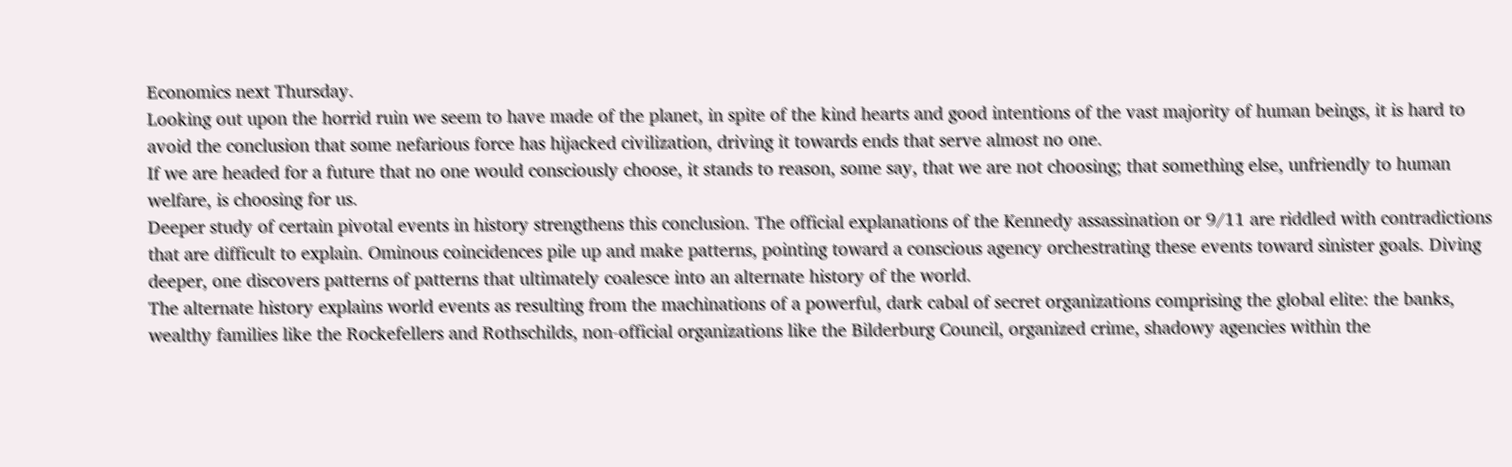Economics next Thursday.
Looking out upon the horrid ruin we seem to have made of the planet, in spite of the kind hearts and good intentions of the vast majority of human beings, it is hard to avoid the conclusion that some nefarious force has hijacked civilization, driving it towards ends that serve almost no one.
If we are headed for a future that no one would consciously choose, it stands to reason, some say, that we are not choosing; that something else, unfriendly to human welfare, is choosing for us.
Deeper study of certain pivotal events in history strengthens this conclusion. The official explanations of the Kennedy assassination or 9/11 are riddled with contradictions that are difficult to explain. Ominous coincidences pile up and make patterns, pointing toward a conscious agency orchestrating these events toward sinister goals. Diving deeper, one discovers patterns of patterns that ultimately coalesce into an alternate history of the world.
The alternate history explains world events as resulting from the machinations of a powerful, dark cabal of secret organizations comprising the global elite: the banks, wealthy families like the Rockefellers and Rothschilds, non-official organizations like the Bilderburg Council, organized crime, shadowy agencies within the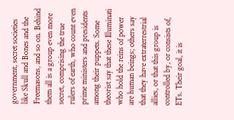government, secret societies like Skull and Bones and the Freemasons, and so on. Behind them all is a group even more secret, comprising the true rulers of earth, who count even prime ministers and presidents among their puppets. Some theorist say that these Illuminati who hold the reins of power are human beings; others say that they have extraterrestrial allies, or that this group is controlled by, or consists of, ETs. Their goal, it is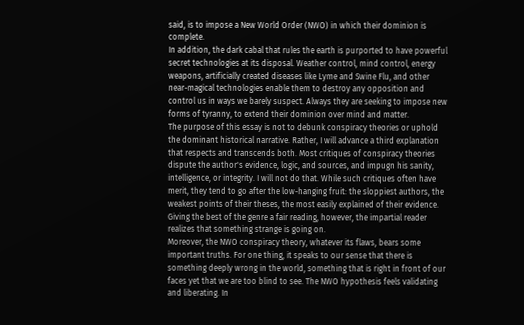said, is to impose a New World Order (NWO) in which their dominion is complete.
In addition, the dark cabal that rules the earth is purported to have powerful secret technologies at its disposal. Weather control, mind control, energy weapons, artificially created diseases like Lyme and Swine Flu, and other near-magical technologies enable them to destroy any opposition and control us in ways we barely suspect. Always they are seeking to impose new forms of tyranny, to extend their dominion over mind and matter.
The purpose of this essay is not to debunk conspiracy theories or uphold the dominant historical narrative. Rather, I will advance a third explanation that respects and transcends both. Most critiques of conspiracy theories dispute the author's evidence, logic, and sources, and impugn his sanity, intelligence, or integrity. I will not do that. While such critiques often have merit, they tend to go after the low-hanging fruit: the sloppiest authors, the weakest points of their theses, the most easily explained of their evidence. Giving the best of the genre a fair reading, however, the impartial reader realizes that something strange is going on.
Moreover, the NWO conspiracy theory, whatever its flaws, bears some important truths. For one thing, it speaks to our sense that there is something deeply wrong in the world, something that is right in front of our faces yet that we are too blind to see. The NWO hypothesis feels validating and liberating. In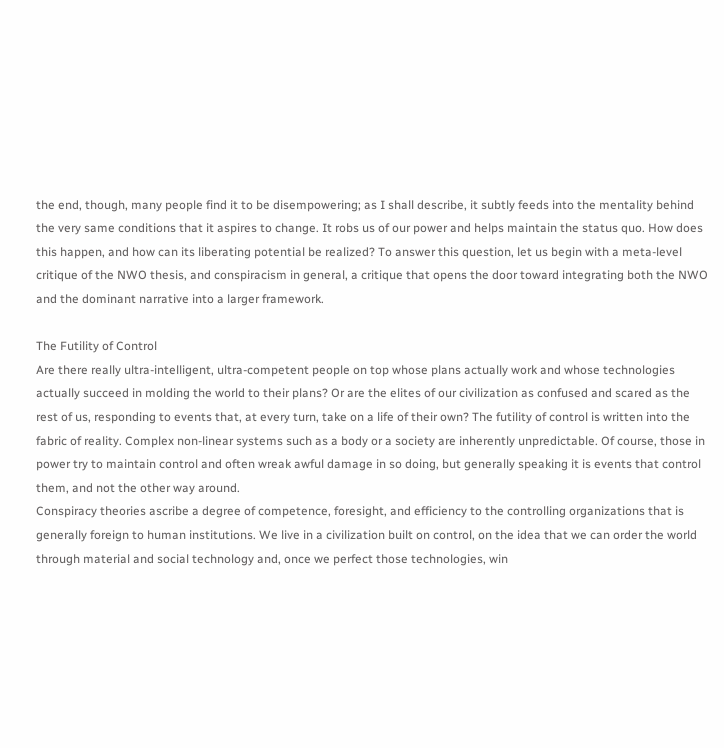the end, though, many people find it to be disempowering; as I shall describe, it subtly feeds into the mentality behind the very same conditions that it aspires to change. It robs us of our power and helps maintain the status quo. How does this happen, and how can its liberating potential be realized? To answer this question, let us begin with a meta-level critique of the NWO thesis, and conspiracism in general, a critique that opens the door toward integrating both the NWO and the dominant narrative into a larger framework.

The Futility of Control
Are there really ultra-intelligent, ultra-competent people on top whose plans actually work and whose technologies actually succeed in molding the world to their plans? Or are the elites of our civilization as confused and scared as the rest of us, responding to events that, at every turn, take on a life of their own? The futility of control is written into the fabric of reality. Complex non-linear systems such as a body or a society are inherently unpredictable. Of course, those in power try to maintain control and often wreak awful damage in so doing, but generally speaking it is events that control them, and not the other way around.
Conspiracy theories ascribe a degree of competence, foresight, and efficiency to the controlling organizations that is generally foreign to human institutions. We live in a civilization built on control, on the idea that we can order the world through material and social technology and, once we perfect those technologies, win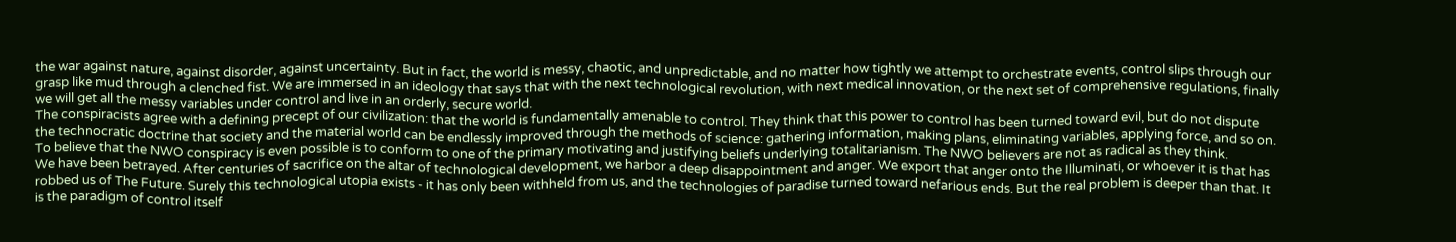the war against nature, against disorder, against uncertainty. But in fact, the world is messy, chaotic, and unpredictable, and no matter how tightly we attempt to orchestrate events, control slips through our grasp like mud through a clenched fist. We are immersed in an ideology that says that with the next technological revolution, with next medical innovation, or the next set of comprehensive regulations, finally we will get all the messy variables under control and live in an orderly, secure world.
The conspiracists agree with a defining precept of our civilization: that the world is fundamentally amenable to control. They think that this power to control has been turned toward evil, but do not dispute the technocratic doctrine that society and the material world can be endlessly improved through the methods of science: gathering information, making plans, eliminating variables, applying force, and so on. To believe that the NWO conspiracy is even possible is to conform to one of the primary motivating and justifying beliefs underlying totalitarianism. The NWO believers are not as radical as they think.
We have been betrayed. After centuries of sacrifice on the altar of technological development, we harbor a deep disappointment and anger. We export that anger onto the Illuminati, or whoever it is that has robbed us of The Future. Surely this technological utopia exists - it has only been withheld from us, and the technologies of paradise turned toward nefarious ends. But the real problem is deeper than that. It is the paradigm of control itself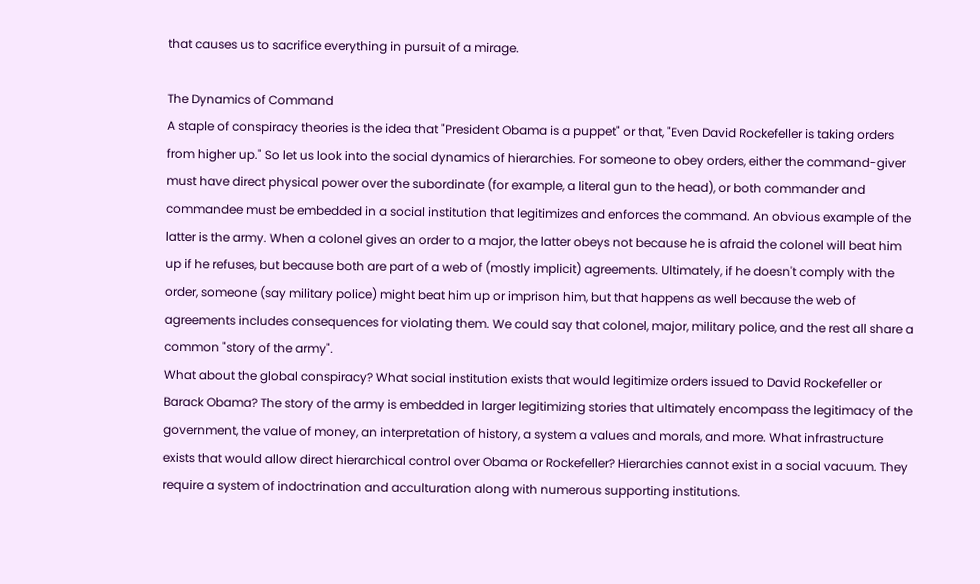that causes us to sacrifice everything in pursuit of a mirage.

The Dynamics of Command
A staple of conspiracy theories is the idea that "President Obama is a puppet" or that, "Even David Rockefeller is taking orders from higher up." So let us look into the social dynamics of hierarchies. For someone to obey orders, either the command-giver must have direct physical power over the subordinate (for example, a literal gun to the head), or both commander and commandee must be embedded in a social institution that legitimizes and enforces the command. An obvious example of the latter is the army. When a colonel gives an order to a major, the latter obeys not because he is afraid the colonel will beat him up if he refuses, but because both are part of a web of (mostly implicit) agreements. Ultimately, if he doesn't comply with the order, someone (say military police) might beat him up or imprison him, but that happens as well because the web of agreements includes consequences for violating them. We could say that colonel, major, military police, and the rest all share a common "story of the army".
What about the global conspiracy? What social institution exists that would legitimize orders issued to David Rockefeller or Barack Obama? The story of the army is embedded in larger legitimizing stories that ultimately encompass the legitimacy of the government, the value of money, an interpretation of history, a system a values and morals, and more. What infrastructure exists that would allow direct hierarchical control over Obama or Rockefeller? Hierarchies cannot exist in a social vacuum. They require a system of indoctrination and acculturation along with numerous supporting institutions.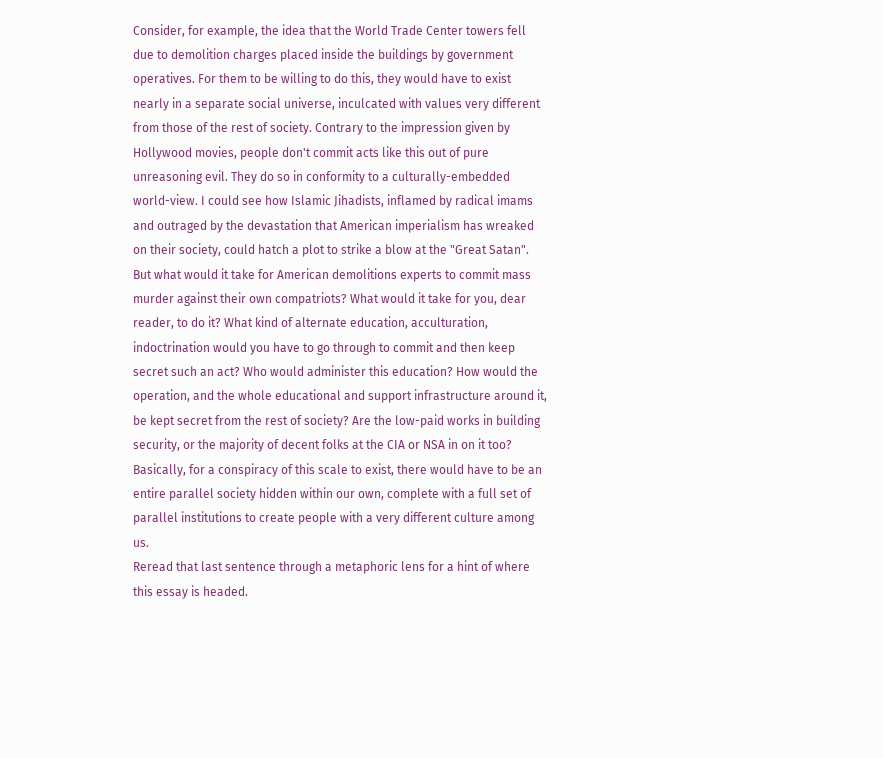Consider, for example, the idea that the World Trade Center towers fell due to demolition charges placed inside the buildings by government operatives. For them to be willing to do this, they would have to exist nearly in a separate social universe, inculcated with values very different from those of the rest of society. Contrary to the impression given by Hollywood movies, people don't commit acts like this out of pure unreasoning evil. They do so in conformity to a culturally-embedded world-view. I could see how Islamic Jihadists, inflamed by radical imams and outraged by the devastation that American imperialism has wreaked on their society, could hatch a plot to strike a blow at the "Great Satan". But what would it take for American demolitions experts to commit mass murder against their own compatriots? What would it take for you, dear reader, to do it? What kind of alternate education, acculturation, indoctrination would you have to go through to commit and then keep secret such an act? Who would administer this education? How would the operation, and the whole educational and support infrastructure around it, be kept secret from the rest of society? Are the low-paid works in building security, or the majority of decent folks at the CIA or NSA in on it too? Basically, for a conspiracy of this scale to exist, there would have to be an entire parallel society hidden within our own, complete with a full set of parallel institutions to create people with a very different culture among us.
Reread that last sentence through a metaphoric lens for a hint of where this essay is headed.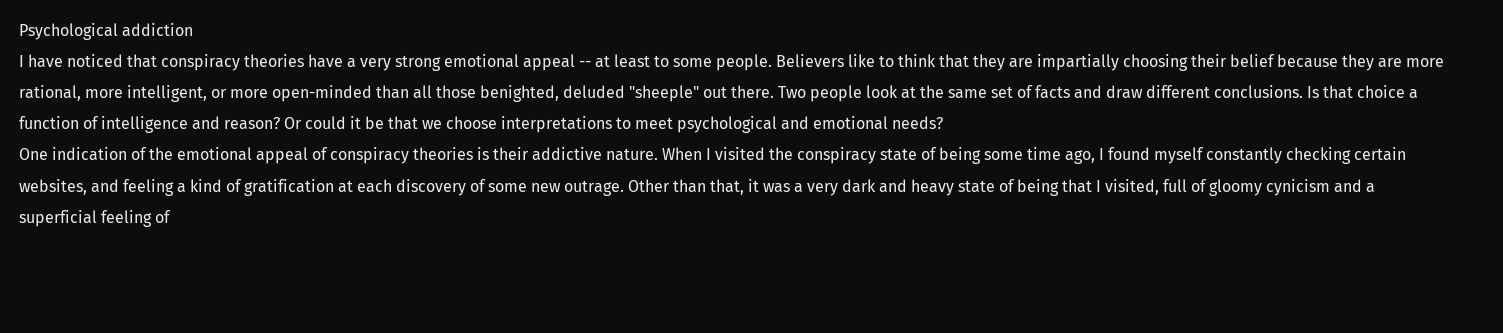Psychological addiction
I have noticed that conspiracy theories have a very strong emotional appeal -- at least to some people. Believers like to think that they are impartially choosing their belief because they are more rational, more intelligent, or more open-minded than all those benighted, deluded "sheeple" out there. Two people look at the same set of facts and draw different conclusions. Is that choice a function of intelligence and reason? Or could it be that we choose interpretations to meet psychological and emotional needs?
One indication of the emotional appeal of conspiracy theories is their addictive nature. When I visited the conspiracy state of being some time ago, I found myself constantly checking certain websites, and feeling a kind of gratification at each discovery of some new outrage. Other than that, it was a very dark and heavy state of being that I visited, full of gloomy cynicism and a superficial feeling of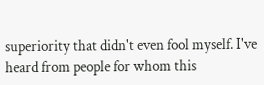superiority that didn't even fool myself. I've heard from people for whom this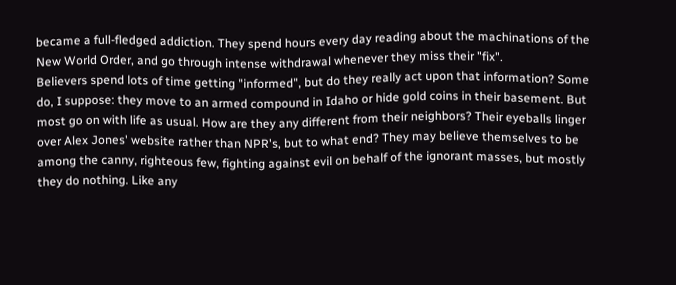became a full-fledged addiction. They spend hours every day reading about the machinations of the New World Order, and go through intense withdrawal whenever they miss their "fix".
Believers spend lots of time getting "informed", but do they really act upon that information? Some do, I suppose: they move to an armed compound in Idaho or hide gold coins in their basement. But most go on with life as usual. How are they any different from their neighbors? Their eyeballs linger over Alex Jones' website rather than NPR's, but to what end? They may believe themselves to be among the canny, righteous few, fighting against evil on behalf of the ignorant masses, but mostly they do nothing. Like any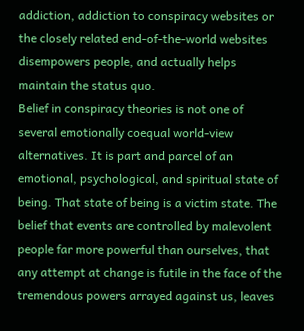addiction, addiction to conspiracy websites or the closely related end-of-the-world websites disempowers people, and actually helps maintain the status quo.
Belief in conspiracy theories is not one of several emotionally coequal world-view alternatives. It is part and parcel of an emotional, psychological, and spiritual state of being. That state of being is a victim state. The belief that events are controlled by malevolent people far more powerful than ourselves, that any attempt at change is futile in the face of the tremendous powers arrayed against us, leaves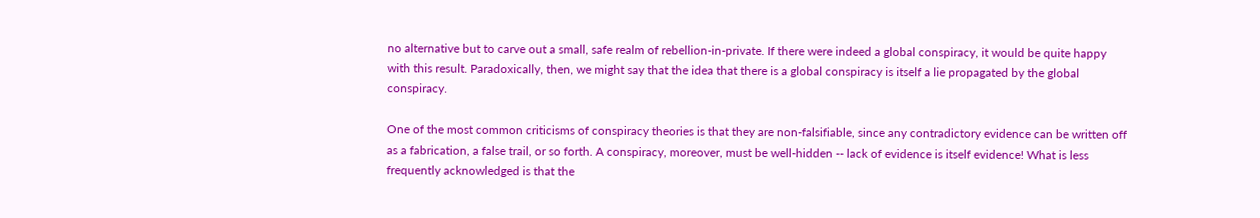no alternative but to carve out a small, safe realm of rebellion-in-private. If there were indeed a global conspiracy, it would be quite happy with this result. Paradoxically, then, we might say that the idea that there is a global conspiracy is itself a lie propagated by the global conspiracy.

One of the most common criticisms of conspiracy theories is that they are non-falsifiable, since any contradictory evidence can be written off as a fabrication, a false trail, or so forth. A conspiracy, moreover, must be well-hidden -- lack of evidence is itself evidence! What is less frequently acknowledged is that the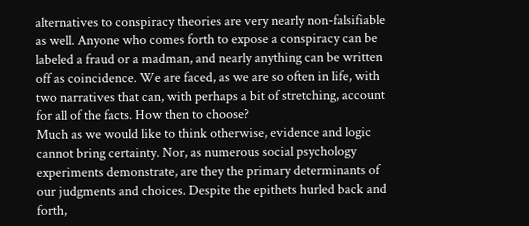alternatives to conspiracy theories are very nearly non-falsifiable as well. Anyone who comes forth to expose a conspiracy can be labeled a fraud or a madman, and nearly anything can be written off as coincidence. We are faced, as we are so often in life, with two narratives that can, with perhaps a bit of stretching, account for all of the facts. How then to choose?
Much as we would like to think otherwise, evidence and logic cannot bring certainty. Nor, as numerous social psychology experiments demonstrate, are they the primary determinants of our judgments and choices. Despite the epithets hurled back and forth,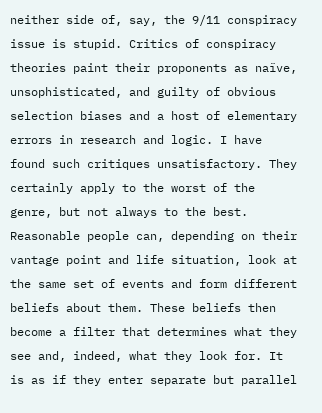neither side of, say, the 9/11 conspiracy issue is stupid. Critics of conspiracy theories paint their proponents as naïve, unsophisticated, and guilty of obvious selection biases and a host of elementary errors in research and logic. I have found such critiques unsatisfactory. They certainly apply to the worst of the genre, but not always to the best.
Reasonable people can, depending on their vantage point and life situation, look at the same set of events and form different beliefs about them. These beliefs then become a filter that determines what they see and, indeed, what they look for. It is as if they enter separate but parallel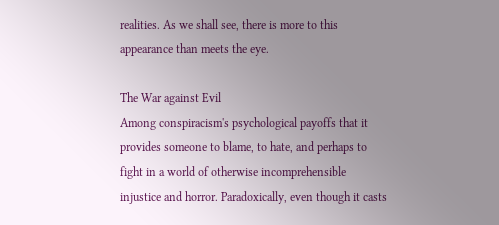realities. As we shall see, there is more to this appearance than meets the eye.

The War against Evil
Among conspiracism's psychological payoffs that it provides someone to blame, to hate, and perhaps to fight in a world of otherwise incomprehensible injustice and horror. Paradoxically, even though it casts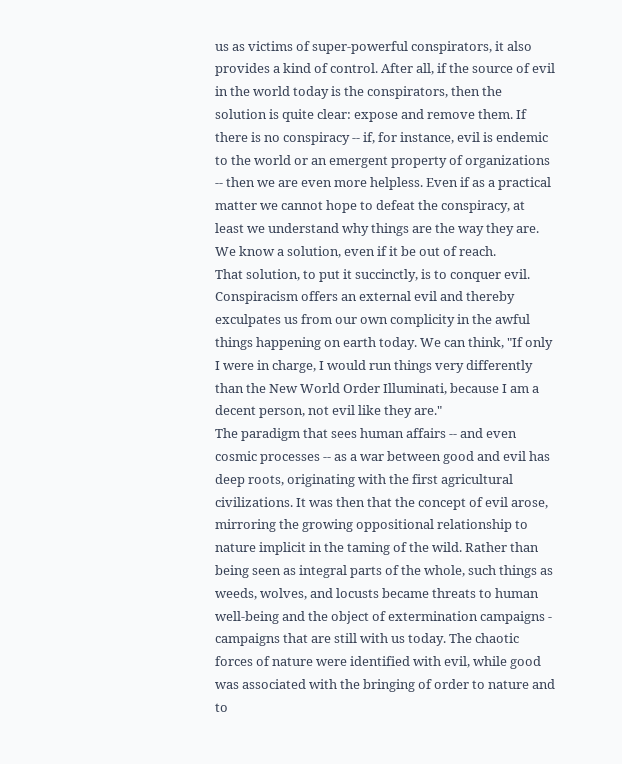us as victims of super-powerful conspirators, it also provides a kind of control. After all, if the source of evil in the world today is the conspirators, then the solution is quite clear: expose and remove them. If there is no conspiracy -- if, for instance, evil is endemic to the world or an emergent property of organizations -- then we are even more helpless. Even if as a practical matter we cannot hope to defeat the conspiracy, at least we understand why things are the way they are. We know a solution, even if it be out of reach.
That solution, to put it succinctly, is to conquer evil. Conspiracism offers an external evil and thereby exculpates us from our own complicity in the awful things happening on earth today. We can think, "If only I were in charge, I would run things very differently than the New World Order Illuminati, because I am a decent person, not evil like they are."
The paradigm that sees human affairs -- and even cosmic processes -- as a war between good and evil has deep roots, originating with the first agricultural civilizations. It was then that the concept of evil arose, mirroring the growing oppositional relationship to nature implicit in the taming of the wild. Rather than being seen as integral parts of the whole, such things as weeds, wolves, and locusts became threats to human well-being and the object of extermination campaigns - campaigns that are still with us today. The chaotic forces of nature were identified with evil, while good was associated with the bringing of order to nature and to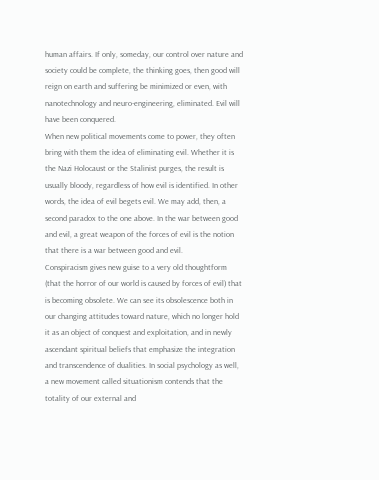human affairs. If only, someday, our control over nature and society could be complete, the thinking goes, then good will reign on earth and suffering be minimized or even, with nanotechnology and neuro-engineering, eliminated. Evil will have been conquered.
When new political movements come to power, they often bring with them the idea of eliminating evil. Whether it is the Nazi Holocaust or the Stalinist purges, the result is usually bloody, regardless of how evil is identified. In other words, the idea of evil begets evil. We may add, then, a second paradox to the one above. In the war between good and evil, a great weapon of the forces of evil is the notion that there is a war between good and evil.
Conspiracism gives new guise to a very old thoughtform (that the horror of our world is caused by forces of evil) that is becoming obsolete. We can see its obsolescence both in our changing attitudes toward nature, which no longer hold it as an object of conquest and exploitation, and in newly ascendant spiritual beliefs that emphasize the integration and transcendence of dualities. In social psychology as well, a new movement called situationism contends that the totality of our external and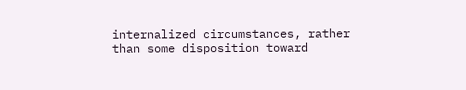internalized circumstances, rather than some disposition toward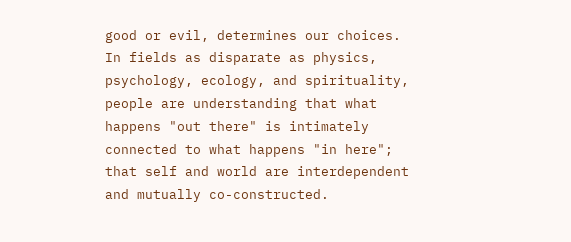good or evil, determines our choices.
In fields as disparate as physics, psychology, ecology, and spirituality, people are understanding that what happens "out there" is intimately connected to what happens "in here"; that self and world are interdependent and mutually co-constructed.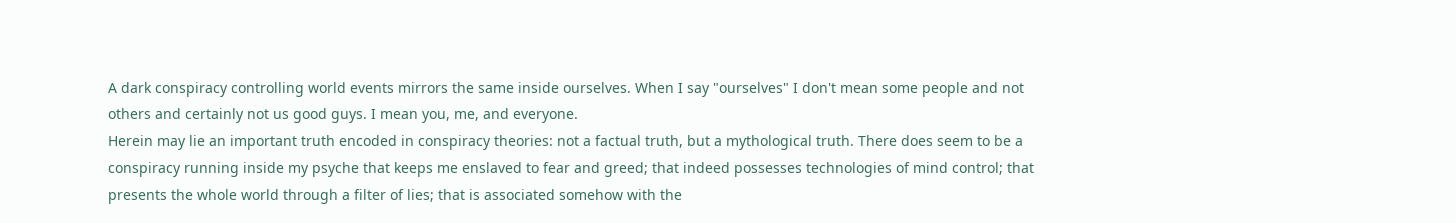A dark conspiracy controlling world events mirrors the same inside ourselves. When I say "ourselves" I don't mean some people and not others and certainly not us good guys. I mean you, me, and everyone.
Herein may lie an important truth encoded in conspiracy theories: not a factual truth, but a mythological truth. There does seem to be a conspiracy running inside my psyche that keeps me enslaved to fear and greed; that indeed possesses technologies of mind control; that presents the whole world through a filter of lies; that is associated somehow with the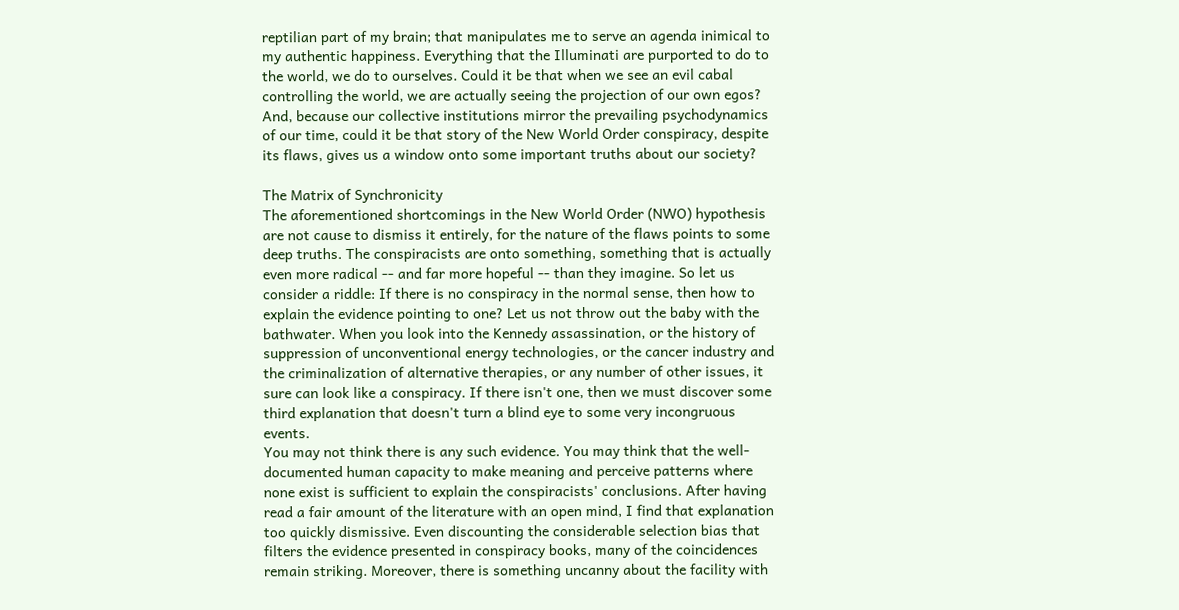reptilian part of my brain; that manipulates me to serve an agenda inimical to my authentic happiness. Everything that the Illuminati are purported to do to the world, we do to ourselves. Could it be that when we see an evil cabal controlling the world, we are actually seeing the projection of our own egos?
And, because our collective institutions mirror the prevailing psychodynamics of our time, could it be that story of the New World Order conspiracy, despite its flaws, gives us a window onto some important truths about our society?

The Matrix of Synchronicity
The aforementioned shortcomings in the New World Order (NWO) hypothesis are not cause to dismiss it entirely, for the nature of the flaws points to some deep truths. The conspiracists are onto something, something that is actually even more radical -- and far more hopeful -- than they imagine. So let us consider a riddle: If there is no conspiracy in the normal sense, then how to explain the evidence pointing to one? Let us not throw out the baby with the bathwater. When you look into the Kennedy assassination, or the history of suppression of unconventional energy technologies, or the cancer industry and the criminalization of alternative therapies, or any number of other issues, it sure can look like a conspiracy. If there isn't one, then we must discover some third explanation that doesn't turn a blind eye to some very incongruous events.
You may not think there is any such evidence. You may think that the well-documented human capacity to make meaning and perceive patterns where none exist is sufficient to explain the conspiracists' conclusions. After having read a fair amount of the literature with an open mind, I find that explanation too quickly dismissive. Even discounting the considerable selection bias that filters the evidence presented in conspiracy books, many of the coincidences remain striking. Moreover, there is something uncanny about the facility with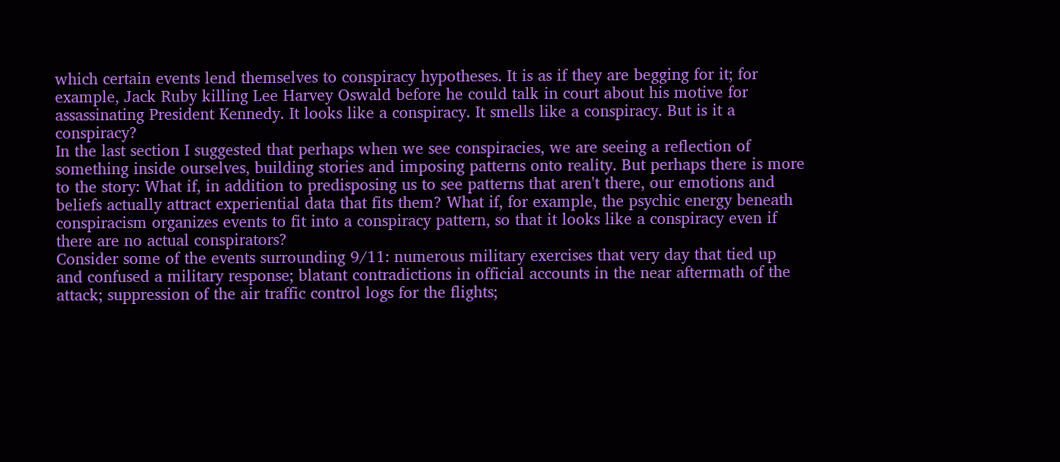which certain events lend themselves to conspiracy hypotheses. It is as if they are begging for it; for example, Jack Ruby killing Lee Harvey Oswald before he could talk in court about his motive for assassinating President Kennedy. It looks like a conspiracy. It smells like a conspiracy. But is it a conspiracy?
In the last section I suggested that perhaps when we see conspiracies, we are seeing a reflection of something inside ourselves, building stories and imposing patterns onto reality. But perhaps there is more to the story: What if, in addition to predisposing us to see patterns that aren't there, our emotions and beliefs actually attract experiential data that fits them? What if, for example, the psychic energy beneath conspiracism organizes events to fit into a conspiracy pattern, so that it looks like a conspiracy even if there are no actual conspirators?
Consider some of the events surrounding 9/11: numerous military exercises that very day that tied up and confused a military response; blatant contradictions in official accounts in the near aftermath of the attack; suppression of the air traffic control logs for the flights;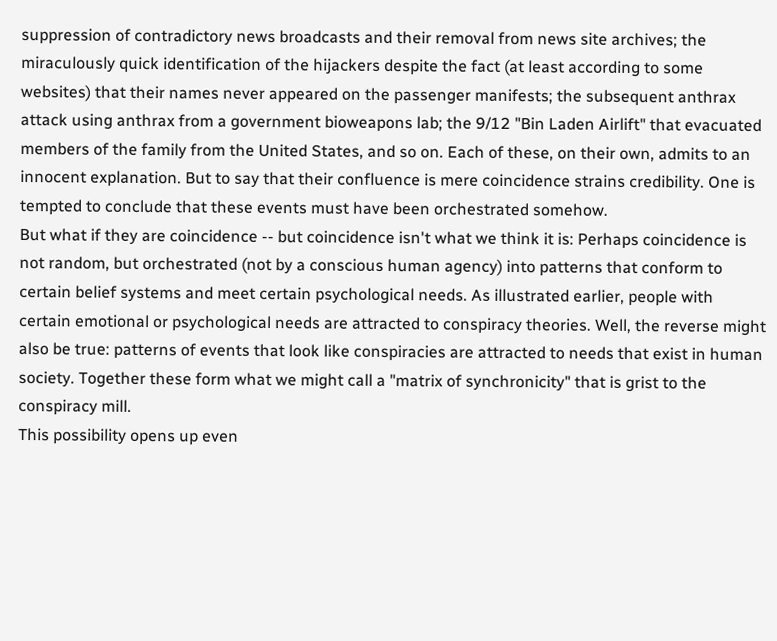suppression of contradictory news broadcasts and their removal from news site archives; the miraculously quick identification of the hijackers despite the fact (at least according to some websites) that their names never appeared on the passenger manifests; the subsequent anthrax attack using anthrax from a government bioweapons lab; the 9/12 "Bin Laden Airlift" that evacuated members of the family from the United States, and so on. Each of these, on their own, admits to an innocent explanation. But to say that their confluence is mere coincidence strains credibility. One is tempted to conclude that these events must have been orchestrated somehow.
But what if they are coincidence -- but coincidence isn't what we think it is: Perhaps coincidence is not random, but orchestrated (not by a conscious human agency) into patterns that conform to certain belief systems and meet certain psychological needs. As illustrated earlier, people with certain emotional or psychological needs are attracted to conspiracy theories. Well, the reverse might also be true: patterns of events that look like conspiracies are attracted to needs that exist in human society. Together these form what we might call a "matrix of synchronicity" that is grist to the conspiracy mill.
This possibility opens up even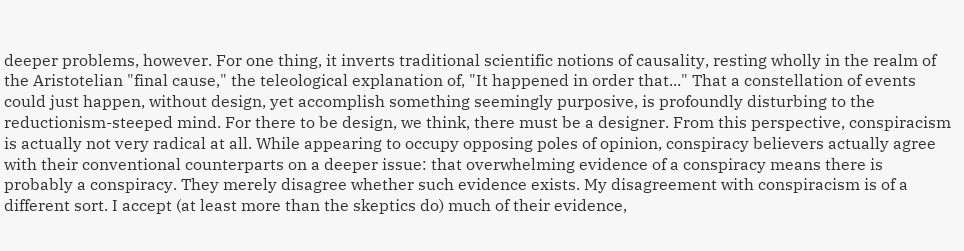deeper problems, however. For one thing, it inverts traditional scientific notions of causality, resting wholly in the realm of the Aristotelian "final cause," the teleological explanation of, "It happened in order that..." That a constellation of events could just happen, without design, yet accomplish something seemingly purposive, is profoundly disturbing to the reductionism-steeped mind. For there to be design, we think, there must be a designer. From this perspective, conspiracism is actually not very radical at all. While appearing to occupy opposing poles of opinion, conspiracy believers actually agree with their conventional counterparts on a deeper issue: that overwhelming evidence of a conspiracy means there is probably a conspiracy. They merely disagree whether such evidence exists. My disagreement with conspiracism is of a different sort. I accept (at least more than the skeptics do) much of their evidence,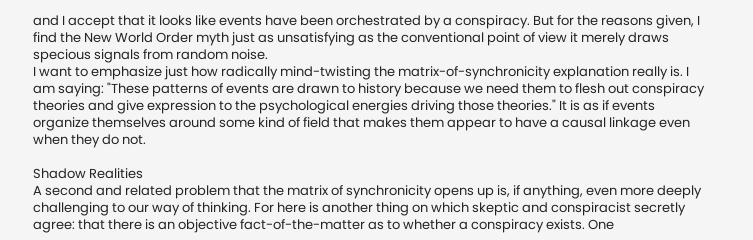and I accept that it looks like events have been orchestrated by a conspiracy. But for the reasons given, I find the New World Order myth just as unsatisfying as the conventional point of view it merely draws specious signals from random noise.
I want to emphasize just how radically mind-twisting the matrix-of-synchronicity explanation really is. I am saying: "These patterns of events are drawn to history because we need them to flesh out conspiracy theories and give expression to the psychological energies driving those theories." It is as if events organize themselves around some kind of field that makes them appear to have a causal linkage even when they do not.

Shadow Realities
A second and related problem that the matrix of synchronicity opens up is, if anything, even more deeply challenging to our way of thinking. For here is another thing on which skeptic and conspiracist secretly agree: that there is an objective fact-of-the-matter as to whether a conspiracy exists. One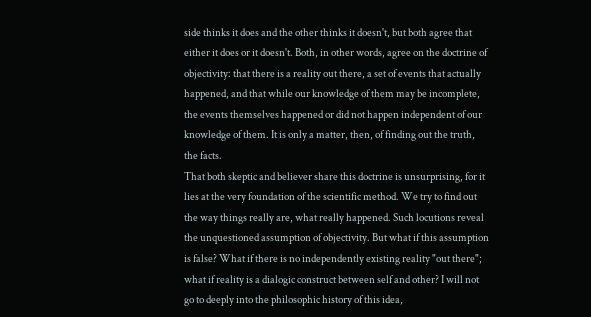side thinks it does and the other thinks it doesn't, but both agree that either it does or it doesn't. Both, in other words, agree on the doctrine of objectivity: that there is a reality out there, a set of events that actually happened, and that while our knowledge of them may be incomplete, the events themselves happened or did not happen independent of our knowledge of them. It is only a matter, then, of finding out the truth, the facts.
That both skeptic and believer share this doctrine is unsurprising, for it lies at the very foundation of the scientific method. We try to find out the way things really are, what really happened. Such locutions reveal the unquestioned assumption of objectivity. But what if this assumption is false? What if there is no independently existing reality "out there"; what if reality is a dialogic construct between self and other? I will not go to deeply into the philosophic history of this idea,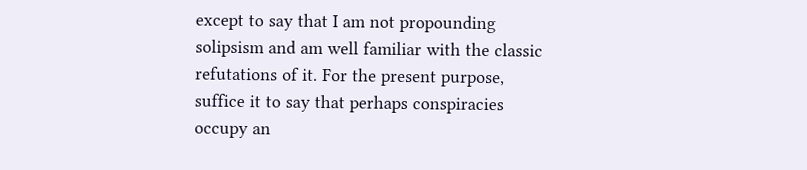except to say that I am not propounding solipsism and am well familiar with the classic refutations of it. For the present purpose, suffice it to say that perhaps conspiracies occupy an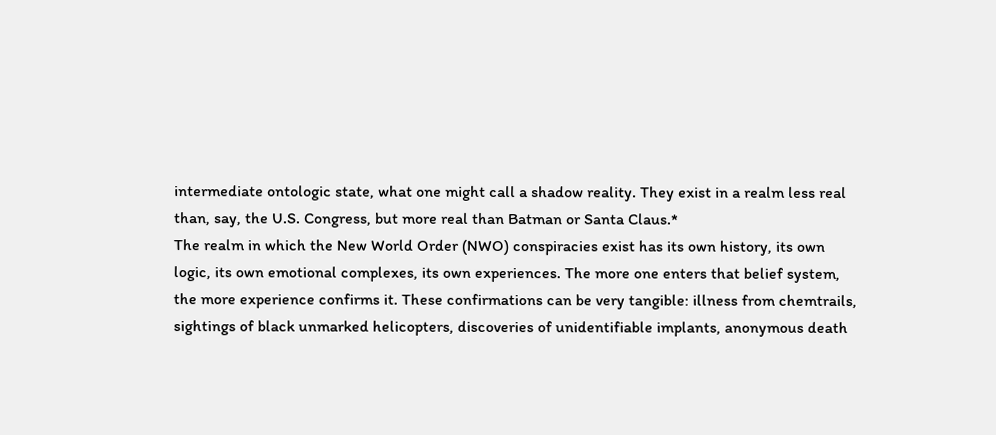intermediate ontologic state, what one might call a shadow reality. They exist in a realm less real than, say, the U.S. Congress, but more real than Batman or Santa Claus.*
The realm in which the New World Order (NWO) conspiracies exist has its own history, its own logic, its own emotional complexes, its own experiences. The more one enters that belief system, the more experience confirms it. These confirmations can be very tangible: illness from chemtrails, sightings of black unmarked helicopters, discoveries of unidentifiable implants, anonymous death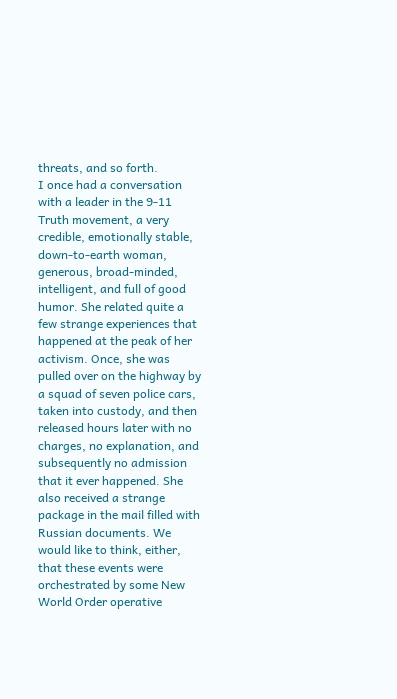threats, and so forth.
I once had a conversation with a leader in the 9-11 Truth movement, a very credible, emotionally stable, down-to-earth woman, generous, broad-minded, intelligent, and full of good humor. She related quite a few strange experiences that happened at the peak of her activism. Once, she was pulled over on the highway by a squad of seven police cars, taken into custody, and then released hours later with no charges, no explanation, and subsequently no admission that it ever happened. She also received a strange package in the mail filled with Russian documents. We would like to think, either, that these events were orchestrated by some New World Order operative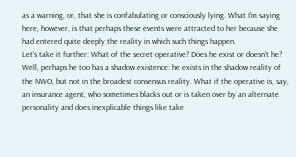as a warning, or, that she is confabulating or consciously lying. What I'm saying here, however, is that perhaps these events were attracted to her because she had entered quite deeply the reality in which such things happen.
Let's take it further: What of the secret operative? Does he exist or doesn't he? Well, perhaps he too has a shadow existence: he exists in the shadow reality of the NWO, but not in the broadest consensus reality. What if the operative is, say, an insurance agent, who sometimes blacks out or is taken over by an alternate personality and does inexplicable things like take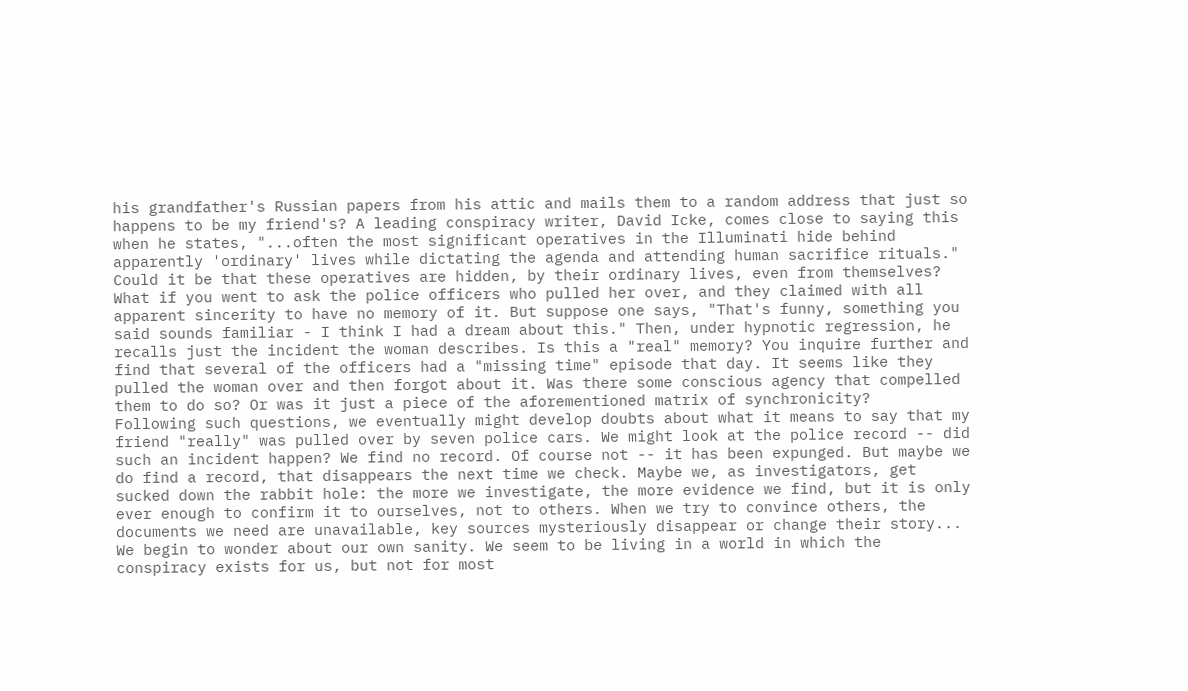his grandfather's Russian papers from his attic and mails them to a random address that just so happens to be my friend's? A leading conspiracy writer, David Icke, comes close to saying this when he states, "...often the most significant operatives in the Illuminati hide behind apparently 'ordinary' lives while dictating the agenda and attending human sacrifice rituals." Could it be that these operatives are hidden, by their ordinary lives, even from themselves?
What if you went to ask the police officers who pulled her over, and they claimed with all apparent sincerity to have no memory of it. But suppose one says, "That's funny, something you said sounds familiar - I think I had a dream about this." Then, under hypnotic regression, he recalls just the incident the woman describes. Is this a "real" memory? You inquire further and find that several of the officers had a "missing time" episode that day. It seems like they pulled the woman over and then forgot about it. Was there some conscious agency that compelled them to do so? Or was it just a piece of the aforementioned matrix of synchronicity?
Following such questions, we eventually might develop doubts about what it means to say that my friend "really" was pulled over by seven police cars. We might look at the police record -- did such an incident happen? We find no record. Of course not -- it has been expunged. But maybe we do find a record, that disappears the next time we check. Maybe we, as investigators, get sucked down the rabbit hole: the more we investigate, the more evidence we find, but it is only ever enough to confirm it to ourselves, not to others. When we try to convince others, the documents we need are unavailable, key sources mysteriously disappear or change their story... We begin to wonder about our own sanity. We seem to be living in a world in which the conspiracy exists for us, but not for most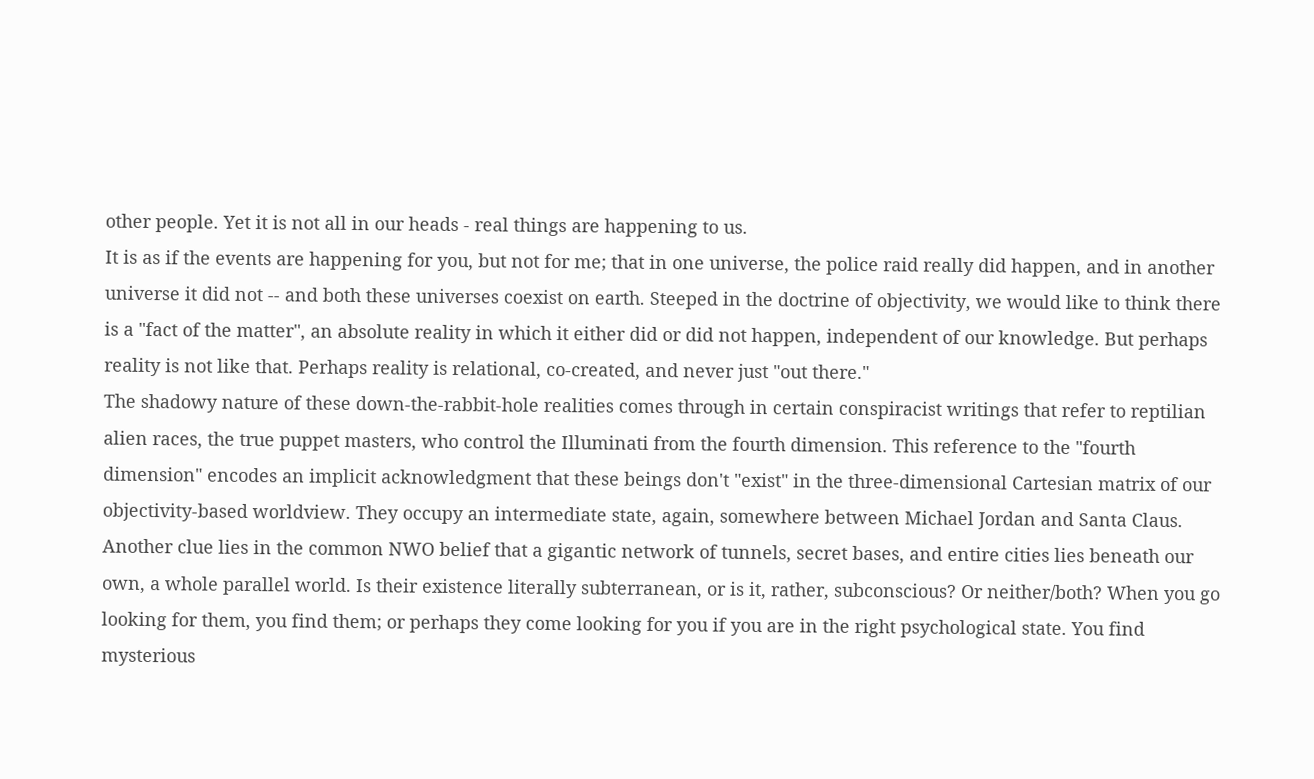other people. Yet it is not all in our heads - real things are happening to us.
It is as if the events are happening for you, but not for me; that in one universe, the police raid really did happen, and in another universe it did not -- and both these universes coexist on earth. Steeped in the doctrine of objectivity, we would like to think there is a "fact of the matter", an absolute reality in which it either did or did not happen, independent of our knowledge. But perhaps reality is not like that. Perhaps reality is relational, co-created, and never just "out there."
The shadowy nature of these down-the-rabbit-hole realities comes through in certain conspiracist writings that refer to reptilian alien races, the true puppet masters, who control the Illuminati from the fourth dimension. This reference to the "fourth dimension" encodes an implicit acknowledgment that these beings don't "exist" in the three-dimensional Cartesian matrix of our objectivity-based worldview. They occupy an intermediate state, again, somewhere between Michael Jordan and Santa Claus.
Another clue lies in the common NWO belief that a gigantic network of tunnels, secret bases, and entire cities lies beneath our own, a whole parallel world. Is their existence literally subterranean, or is it, rather, subconscious? Or neither/both? When you go looking for them, you find them; or perhaps they come looking for you if you are in the right psychological state. You find mysterious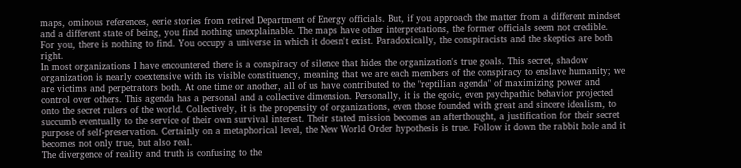maps, ominous references, eerie stories from retired Department of Energy officials. But, if you approach the matter from a different mindset and a different state of being, you find nothing unexplainable. The maps have other interpretations, the former officials seem not credible. For you, there is nothing to find. You occupy a universe in which it doesn't exist. Paradoxically, the conspiracists and the skeptics are both right.
In most organizations I have encountered there is a conspiracy of silence that hides the organization's true goals. This secret, shadow organization is nearly coextensive with its visible constituency, meaning that we are each members of the conspiracy to enslave humanity; we are victims and perpetrators both. At one time or another, all of us have contributed to the "reptilian agenda" of maximizing power and control over others. This agenda has a personal and a collective dimension. Personally, it is the egoic, even psychpathic behavior projected onto the secret rulers of the world. Collectively, it is the propensity of organizations, even those founded with great and sincere idealism, to succumb eventually to the service of their own survival interest. Their stated mission becomes an afterthought, a justification for their secret purpose of self-preservation. Certainly on a metaphorical level, the New World Order hypothesis is true. Follow it down the rabbit hole and it becomes not only true, but also real.
The divergence of reality and truth is confusing to the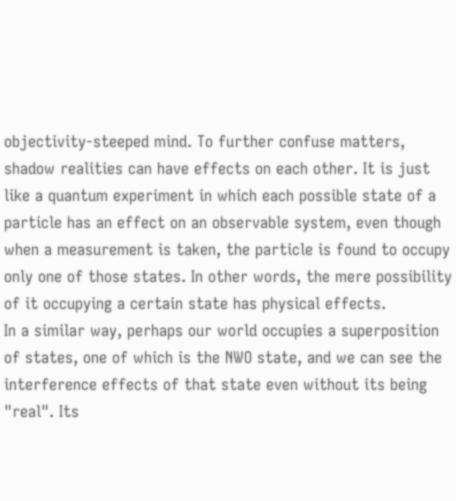objectivity-steeped mind. To further confuse matters, shadow realities can have effects on each other. It is just like a quantum experiment in which each possible state of a particle has an effect on an observable system, even though when a measurement is taken, the particle is found to occupy only one of those states. In other words, the mere possibility of it occupying a certain state has physical effects.
In a similar way, perhaps our world occupies a superposition of states, one of which is the NWO state, and we can see the interference effects of that state even without its being "real". Its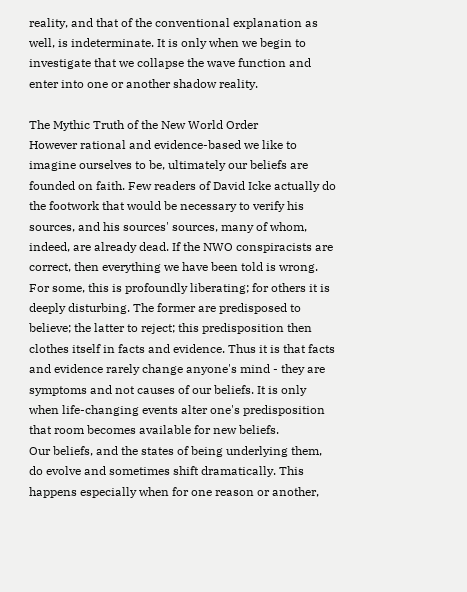reality, and that of the conventional explanation as well, is indeterminate. It is only when we begin to investigate that we collapse the wave function and enter into one or another shadow reality.

The Mythic Truth of the New World Order
However rational and evidence-based we like to imagine ourselves to be, ultimately our beliefs are founded on faith. Few readers of David Icke actually do the footwork that would be necessary to verify his sources, and his sources' sources, many of whom, indeed, are already dead. If the NWO conspiracists are correct, then everything we have been told is wrong. For some, this is profoundly liberating; for others it is deeply disturbing. The former are predisposed to believe; the latter to reject; this predisposition then clothes itself in facts and evidence. Thus it is that facts and evidence rarely change anyone's mind - they are symptoms and not causes of our beliefs. It is only when life-changing events alter one's predisposition that room becomes available for new beliefs.
Our beliefs, and the states of being underlying them, do evolve and sometimes shift dramatically. This happens especially when for one reason or another,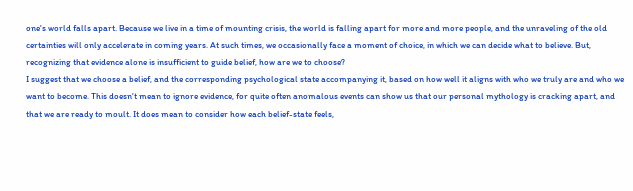one's world falls apart. Because we live in a time of mounting crisis, the world is falling apart for more and more people, and the unraveling of the old certainties will only accelerate in coming years. At such times, we occasionally face a moment of choice, in which we can decide what to believe. But, recognizing that evidence alone is insufficient to guide belief, how are we to choose?
I suggest that we choose a belief, and the corresponding psychological state accompanying it, based on how well it aligns with who we truly are and who we want to become. This doesn't mean to ignore evidence, for quite often anomalous events can show us that our personal mythology is cracking apart, and that we are ready to moult. It does mean to consider how each belief-state feels,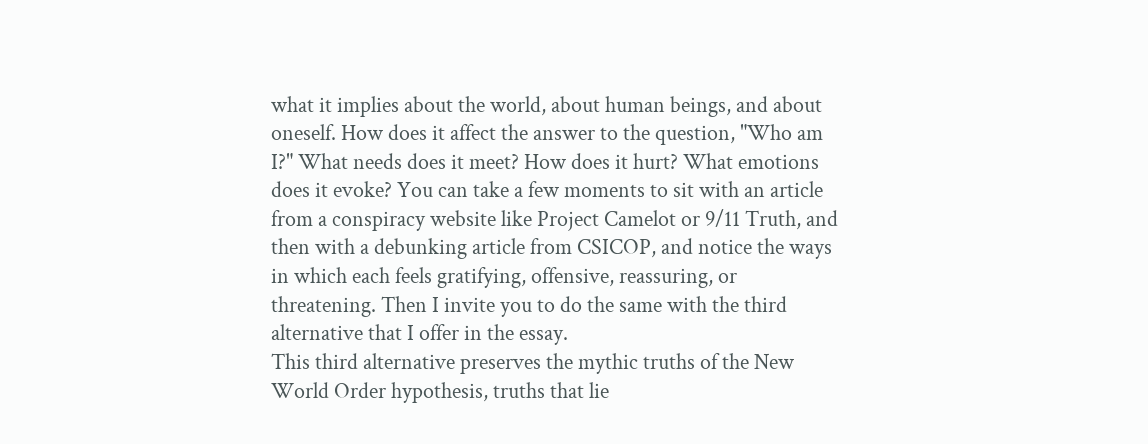what it implies about the world, about human beings, and about oneself. How does it affect the answer to the question, "Who am I?" What needs does it meet? How does it hurt? What emotions does it evoke? You can take a few moments to sit with an article from a conspiracy website like Project Camelot or 9/11 Truth, and then with a debunking article from CSICOP, and notice the ways in which each feels gratifying, offensive, reassuring, or threatening. Then I invite you to do the same with the third alternative that I offer in the essay.
This third alternative preserves the mythic truths of the New World Order hypothesis, truths that lie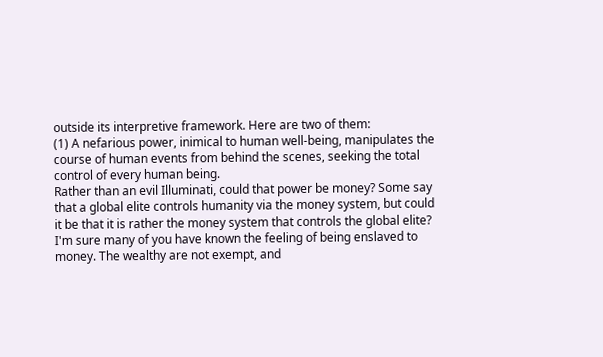outside its interpretive framework. Here are two of them:
(1) A nefarious power, inimical to human well-being, manipulates the course of human events from behind the scenes, seeking the total control of every human being.
Rather than an evil Illuminati, could that power be money? Some say that a global elite controls humanity via the money system, but could it be that it is rather the money system that controls the global elite? I'm sure many of you have known the feeling of being enslaved to money. The wealthy are not exempt, and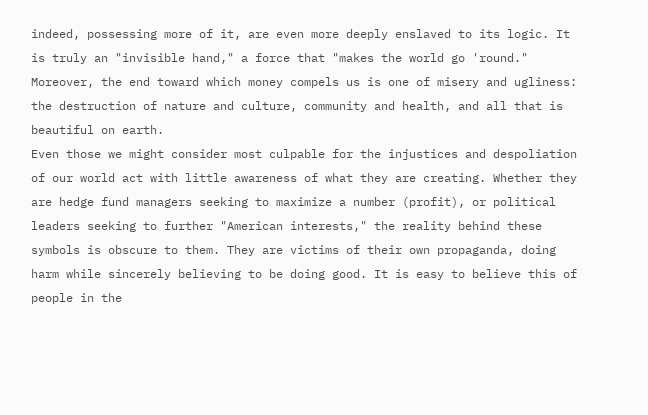indeed, possessing more of it, are even more deeply enslaved to its logic. It is truly an "invisible hand," a force that "makes the world go 'round." Moreover, the end toward which money compels us is one of misery and ugliness: the destruction of nature and culture, community and health, and all that is beautiful on earth.
Even those we might consider most culpable for the injustices and despoliation of our world act with little awareness of what they are creating. Whether they are hedge fund managers seeking to maximize a number (profit), or political leaders seeking to further "American interests," the reality behind these symbols is obscure to them. They are victims of their own propaganda, doing harm while sincerely believing to be doing good. It is easy to believe this of people in the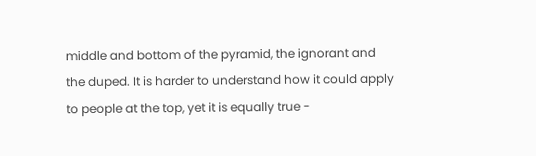middle and bottom of the pyramid, the ignorant and the duped. It is harder to understand how it could apply to people at the top, yet it is equally true -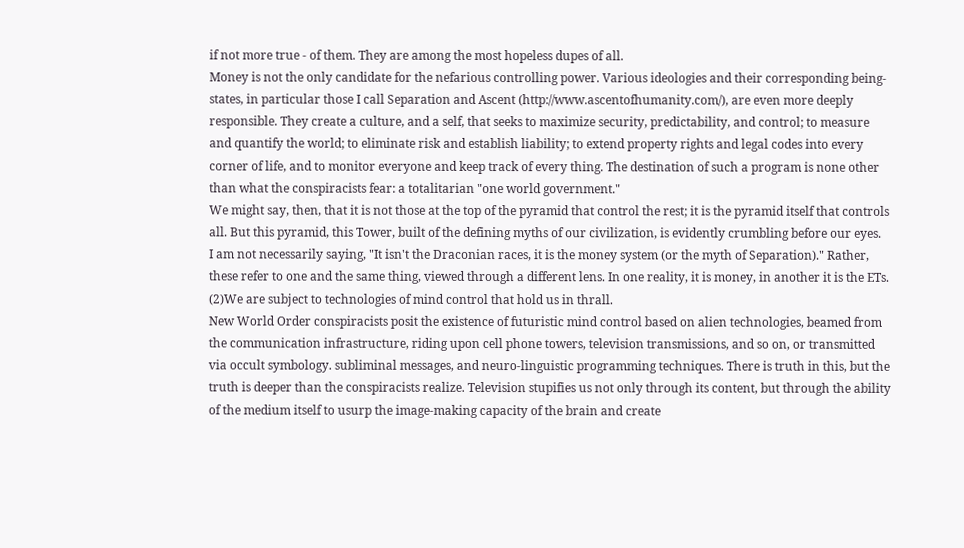if not more true - of them. They are among the most hopeless dupes of all.
Money is not the only candidate for the nefarious controlling power. Various ideologies and their corresponding being-states, in particular those I call Separation and Ascent (http://www.ascentofhumanity.com/), are even more deeply responsible. They create a culture, and a self, that seeks to maximize security, predictability, and control; to measure and quantify the world; to eliminate risk and establish liability; to extend property rights and legal codes into every corner of life, and to monitor everyone and keep track of every thing. The destination of such a program is none other than what the conspiracists fear: a totalitarian "one world government."
We might say, then, that it is not those at the top of the pyramid that control the rest; it is the pyramid itself that controls all. But this pyramid, this Tower, built of the defining myths of our civilization, is evidently crumbling before our eyes.
I am not necessarily saying, "It isn't the Draconian races, it is the money system (or the myth of Separation)." Rather, these refer to one and the same thing, viewed through a different lens. In one reality, it is money, in another it is the ETs.
(2)We are subject to technologies of mind control that hold us in thrall.
New World Order conspiracists posit the existence of futuristic mind control based on alien technologies, beamed from the communication infrastructure, riding upon cell phone towers, television transmissions, and so on, or transmitted via occult symbology. subliminal messages, and neuro-linguistic programming techniques. There is truth in this, but the truth is deeper than the conspiracists realize. Television stupifies us not only through its content, but through the ability of the medium itself to usurp the image-making capacity of the brain and create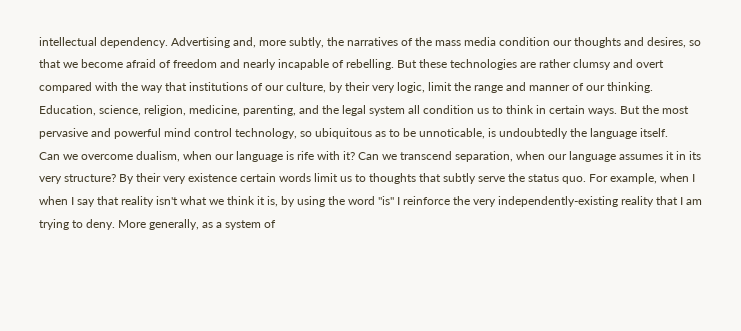intellectual dependency. Advertising and, more subtly, the narratives of the mass media condition our thoughts and desires, so that we become afraid of freedom and nearly incapable of rebelling. But these technologies are rather clumsy and overt compared with the way that institutions of our culture, by their very logic, limit the range and manner of our thinking. Education, science, religion, medicine, parenting, and the legal system all condition us to think in certain ways. But the most pervasive and powerful mind control technology, so ubiquitous as to be unnoticable, is undoubtedly the language itself.
Can we overcome dualism, when our language is rife with it? Can we transcend separation, when our language assumes it in its very structure? By their very existence certain words limit us to thoughts that subtly serve the status quo. For example, when I when I say that reality isn't what we think it is, by using the word "is" I reinforce the very independently-existing reality that I am trying to deny. More generally, as a system of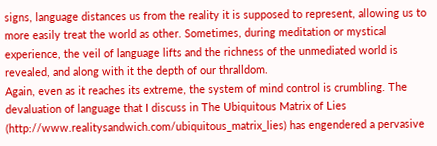signs, language distances us from the reality it is supposed to represent, allowing us to more easily treat the world as other. Sometimes, during meditation or mystical experience, the veil of language lifts and the richness of the unmediated world is revealed, and along with it the depth of our thralldom.
Again, even as it reaches its extreme, the system of mind control is crumbling. The devaluation of language that I discuss in The Ubiquitous Matrix of Lies (http://www.realitysandwich.com/ubiquitous_matrix_lies) has engendered a pervasive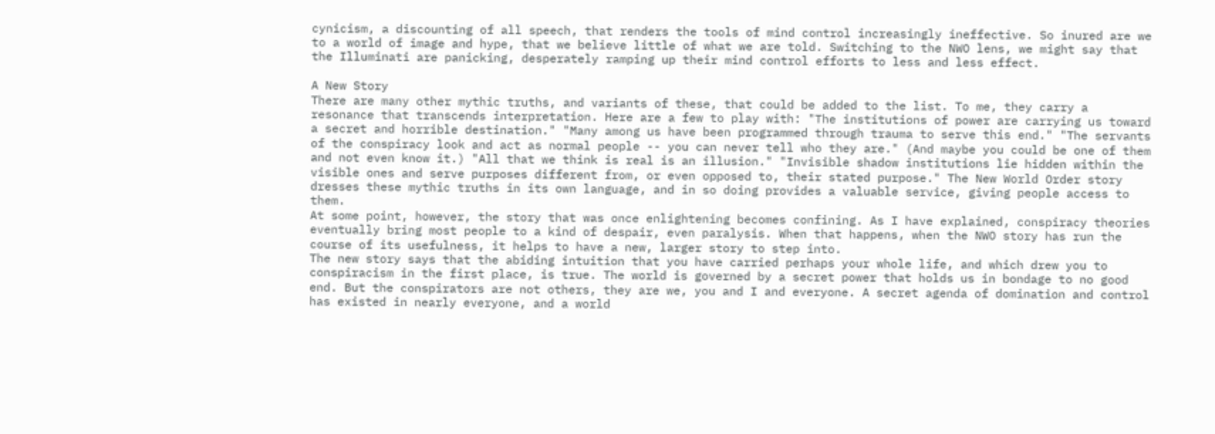cynicism, a discounting of all speech, that renders the tools of mind control increasingly ineffective. So inured are we to a world of image and hype, that we believe little of what we are told. Switching to the NWO lens, we might say that the Illuminati are panicking, desperately ramping up their mind control efforts to less and less effect.

A New Story
There are many other mythic truths, and variants of these, that could be added to the list. To me, they carry a resonance that transcends interpretation. Here are a few to play with: "The institutions of power are carrying us toward a secret and horrible destination." "Many among us have been programmed through trauma to serve this end." "The servants of the conspiracy look and act as normal people -- you can never tell who they are." (And maybe you could be one of them and not even know it.) "All that we think is real is an illusion." "Invisible shadow institutions lie hidden within the visible ones and serve purposes different from, or even opposed to, their stated purpose." The New World Order story dresses these mythic truths in its own language, and in so doing provides a valuable service, giving people access to them.
At some point, however, the story that was once enlightening becomes confining. As I have explained, conspiracy theories eventually bring most people to a kind of despair, even paralysis. When that happens, when the NWO story has run the course of its usefulness, it helps to have a new, larger story to step into.
The new story says that the abiding intuition that you have carried perhaps your whole life, and which drew you to conspiracism in the first place, is true. The world is governed by a secret power that holds us in bondage to no good end. But the conspirators are not others, they are we, you and I and everyone. A secret agenda of domination and control has existed in nearly everyone, and a world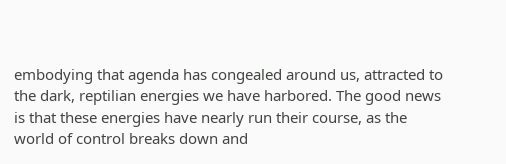embodying that agenda has congealed around us, attracted to the dark, reptilian energies we have harbored. The good news is that these energies have nearly run their course, as the world of control breaks down and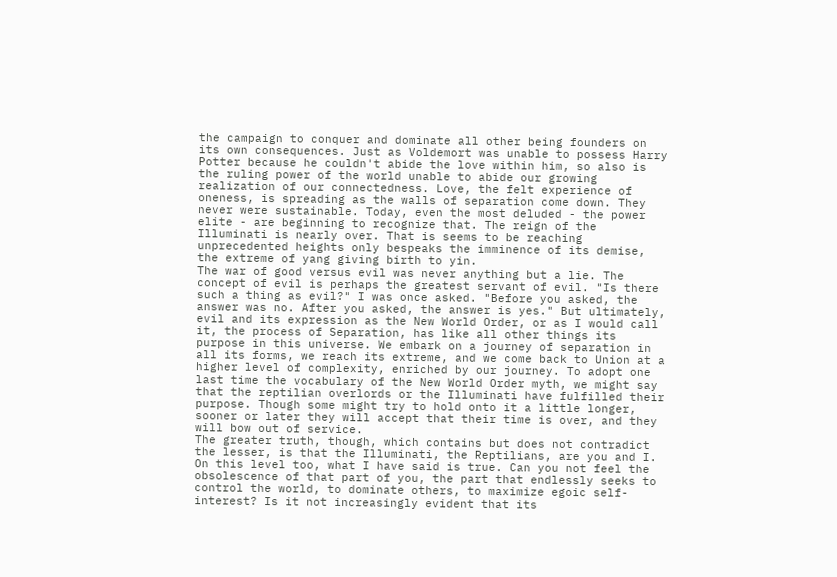the campaign to conquer and dominate all other being founders on its own consequences. Just as Voldemort was unable to possess Harry Potter because he couldn't abide the love within him, so also is the ruling power of the world unable to abide our growing realization of our connectedness. Love, the felt experience of oneness, is spreading as the walls of separation come down. They never were sustainable. Today, even the most deluded - the power elite - are beginning to recognize that. The reign of the Illuminati is nearly over. That is seems to be reaching unprecedented heights only bespeaks the imminence of its demise, the extreme of yang giving birth to yin.
The war of good versus evil was never anything but a lie. The concept of evil is perhaps the greatest servant of evil. "Is there such a thing as evil?" I was once asked. "Before you asked, the answer was no. After you asked, the answer is yes." But ultimately, evil and its expression as the New World Order, or as I would call it, the process of Separation, has like all other things its purpose in this universe. We embark on a journey of separation in all its forms, we reach its extreme, and we come back to Union at a higher level of complexity, enriched by our journey. To adopt one last time the vocabulary of the New World Order myth, we might say that the reptilian overlords or the Illuminati have fulfilled their purpose. Though some might try to hold onto it a little longer, sooner or later they will accept that their time is over, and they will bow out of service.
The greater truth, though, which contains but does not contradict the lesser, is that the Illuminati, the Reptilians, are you and I. On this level too, what I have said is true. Can you not feel the obsolescence of that part of you, the part that endlessly seeks to control the world, to dominate others, to maximize egoic self-interest? Is it not increasingly evident that its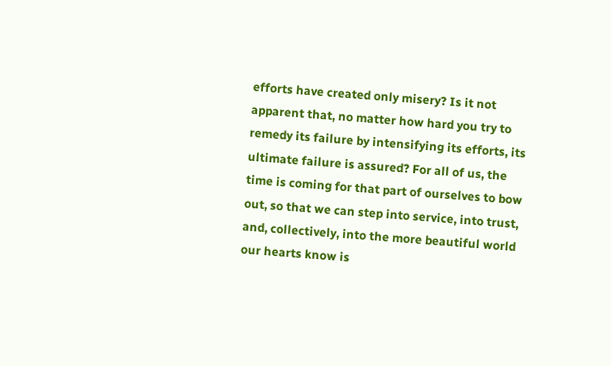efforts have created only misery? Is it not apparent that, no matter how hard you try to remedy its failure by intensifying its efforts, its ultimate failure is assured? For all of us, the time is coming for that part of ourselves to bow out, so that we can step into service, into trust, and, collectively, into the more beautiful world our hearts know is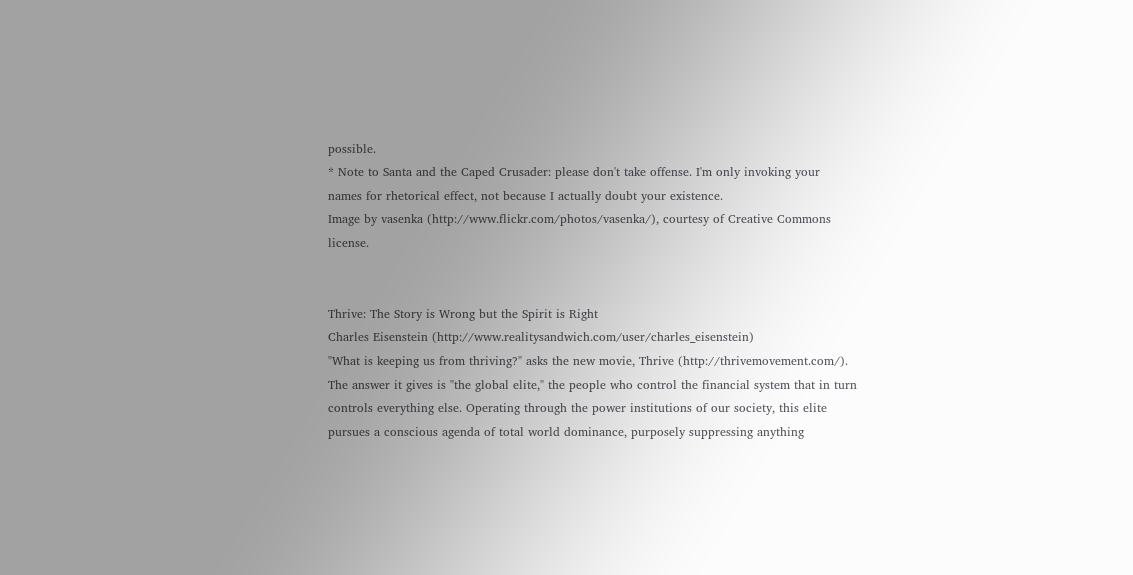possible.
* Note to Santa and the Caped Crusader: please don't take offense. I'm only invoking your names for rhetorical effect, not because I actually doubt your existence.
Image by vasenka (http://www.flickr.com/photos/vasenka/), courtesy of Creative Commons license.


Thrive: The Story is Wrong but the Spirit is Right
Charles Eisenstein (http://www.realitysandwich.com/user/charles_eisenstein)
"What is keeping us from thriving?" asks the new movie, Thrive (http://thrivemovement.com/). The answer it gives is "the global elite," the people who control the financial system that in turn controls everything else. Operating through the power institutions of our society, this elite pursues a conscious agenda of total world dominance, purposely suppressing anything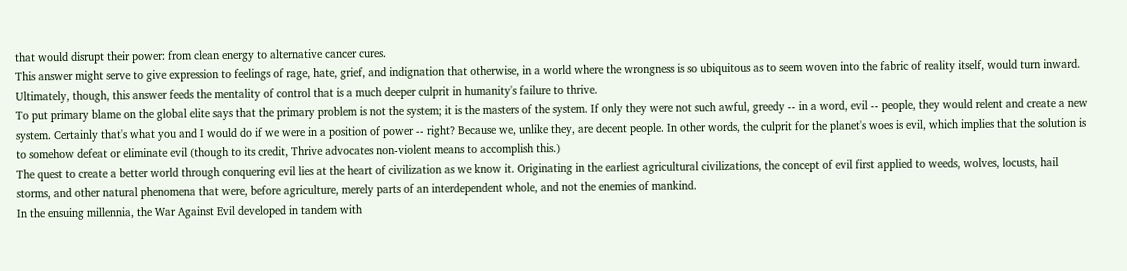that would disrupt their power: from clean energy to alternative cancer cures.
This answer might serve to give expression to feelings of rage, hate, grief, and indignation that otherwise, in a world where the wrongness is so ubiquitous as to seem woven into the fabric of reality itself, would turn inward. Ultimately, though, this answer feeds the mentality of control that is a much deeper culprit in humanity's failure to thrive.
To put primary blame on the global elite says that the primary problem is not the system; it is the masters of the system. If only they were not such awful, greedy -- in a word, evil -- people, they would relent and create a new system. Certainly that's what you and I would do if we were in a position of power -- right? Because we, unlike they, are decent people. In other words, the culprit for the planet's woes is evil, which implies that the solution is to somehow defeat or eliminate evil (though to its credit, Thrive advocates non-violent means to accomplish this.)
The quest to create a better world through conquering evil lies at the heart of civilization as we know it. Originating in the earliest agricultural civilizations, the concept of evil first applied to weeds, wolves, locusts, hail storms, and other natural phenomena that were, before agriculture, merely parts of an interdependent whole, and not the enemies of mankind.
In the ensuing millennia, the War Against Evil developed in tandem with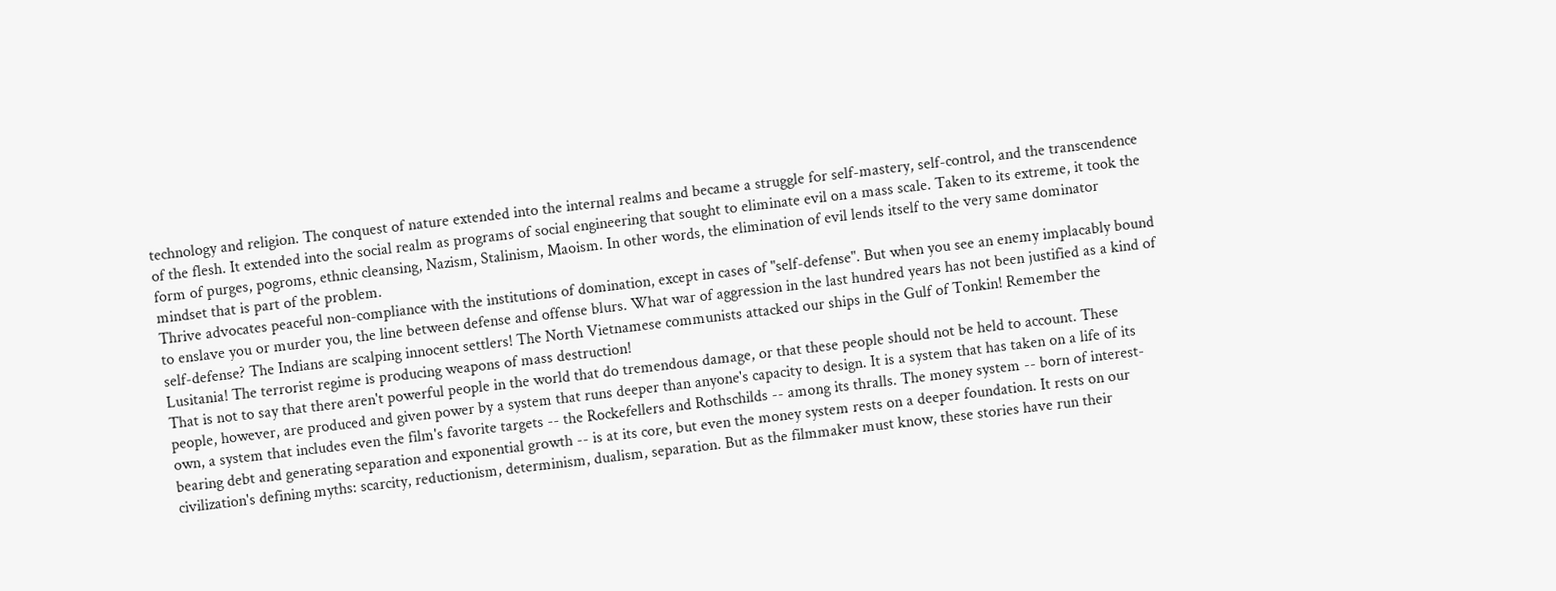technology and religion. The conquest of nature extended into the internal realms and became a struggle for self-mastery, self-control, and the transcendence of the flesh. It extended into the social realm as programs of social engineering that sought to eliminate evil on a mass scale. Taken to its extreme, it took the form of purges, pogroms, ethnic cleansing, Nazism, Stalinism, Maoism. In other words, the elimination of evil lends itself to the very same dominator mindset that is part of the problem.
Thrive advocates peaceful non-compliance with the institutions of domination, except in cases of "self-defense". But when you see an enemy implacably bound to enslave you or murder you, the line between defense and offense blurs. What war of aggression in the last hundred years has not been justified as a kind of self-defense? The Indians are scalping innocent settlers! The North Vietnamese communists attacked our ships in the Gulf of Tonkin! Remember the Lusitania! The terrorist regime is producing weapons of mass destruction!
That is not to say that there aren't powerful people in the world that do tremendous damage, or that these people should not be held to account. These people, however, are produced and given power by a system that runs deeper than anyone's capacity to design. It is a system that has taken on a life of its own, a system that includes even the film's favorite targets -- the Rockefellers and Rothschilds -- among its thralls. The money system -- born of interest-bearing debt and generating separation and exponential growth -- is at its core, but even the money system rests on a deeper foundation. It rests on our civilization's defining myths: scarcity, reductionism, determinism, dualism, separation. But as the filmmaker must know, these stories have run their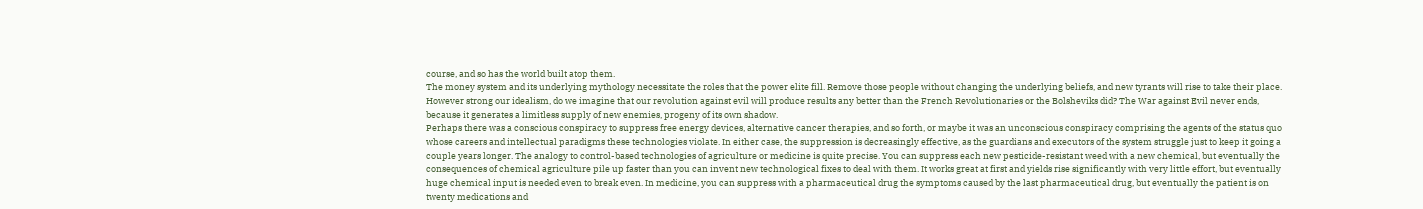course, and so has the world built atop them.
The money system and its underlying mythology necessitate the roles that the power elite fill. Remove those people without changing the underlying beliefs, and new tyrants will rise to take their place. However strong our idealism, do we imagine that our revolution against evil will produce results any better than the French Revolutionaries or the Bolsheviks did? The War against Evil never ends, because it generates a limitless supply of new enemies, progeny of its own shadow.
Perhaps there was a conscious conspiracy to suppress free energy devices, alternative cancer therapies, and so forth, or maybe it was an unconscious conspiracy comprising the agents of the status quo whose careers and intellectual paradigms these technologies violate. In either case, the suppression is decreasingly effective, as the guardians and executors of the system struggle just to keep it going a couple years longer. The analogy to control-based technologies of agriculture or medicine is quite precise. You can suppress each new pesticide-resistant weed with a new chemical, but eventually the consequences of chemical agriculture pile up faster than you can invent new technological fixes to deal with them. It works great at first and yields rise significantly with very little effort, but eventually huge chemical input is needed even to break even. In medicine, you can suppress with a pharmaceutical drug the symptoms caused by the last pharmaceutical drug, but eventually the patient is on twenty medications and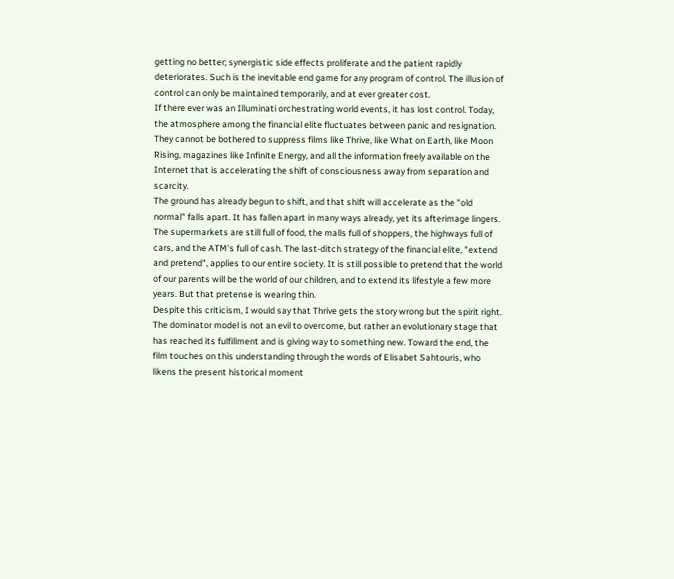getting no better; synergistic side effects proliferate and the patient rapidly deteriorates. Such is the inevitable end game for any program of control. The illusion of control can only be maintained temporarily, and at ever greater cost.
If there ever was an Illuminati orchestrating world events, it has lost control. Today, the atmosphere among the financial elite fluctuates between panic and resignation. They cannot be bothered to suppress films like Thrive, like What on Earth, like Moon Rising, magazines like Infinite Energy, and all the information freely available on the Internet that is accelerating the shift of consciousness away from separation and scarcity.
The ground has already begun to shift, and that shift will accelerate as the "old normal" falls apart. It has fallen apart in many ways already, yet its afterimage lingers. The supermarkets are still full of food, the malls full of shoppers, the highways full of cars, and the ATM's full of cash. The last-ditch strategy of the financial elite, "extend and pretend", applies to our entire society. It is still possible to pretend that the world of our parents will be the world of our children, and to extend its lifestyle a few more years. But that pretense is wearing thin.
Despite this criticism, I would say that Thrive gets the story wrong but the spirit right. The dominator model is not an evil to overcome, but rather an evolutionary stage that has reached its fulfillment and is giving way to something new. Toward the end, the film touches on this understanding through the words of Elisabet Sahtouris, who likens the present historical moment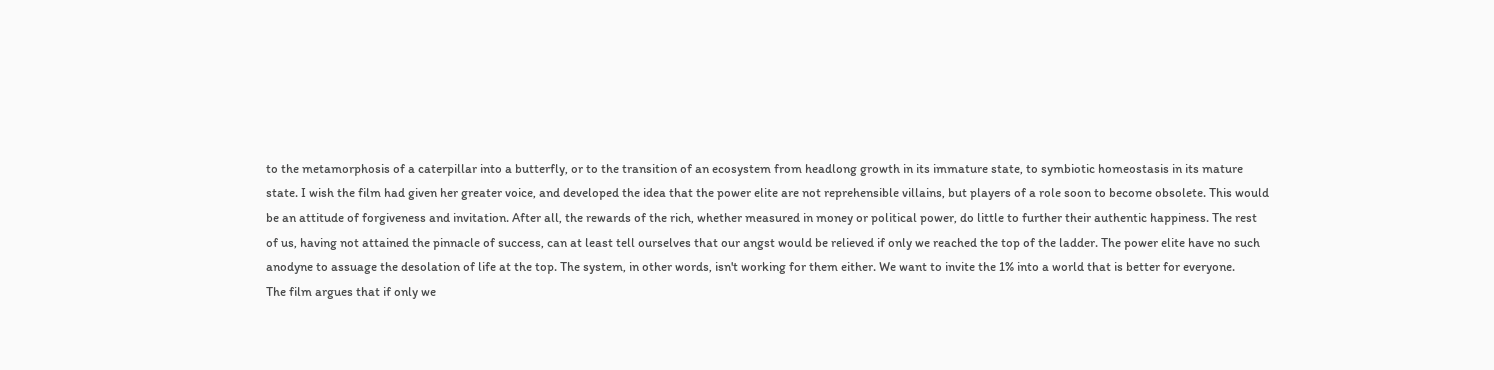to the metamorphosis of a caterpillar into a butterfly, or to the transition of an ecosystem from headlong growth in its immature state, to symbiotic homeostasis in its mature state. I wish the film had given her greater voice, and developed the idea that the power elite are not reprehensible villains, but players of a role soon to become obsolete. This would be an attitude of forgiveness and invitation. After all, the rewards of the rich, whether measured in money or political power, do little to further their authentic happiness. The rest of us, having not attained the pinnacle of success, can at least tell ourselves that our angst would be relieved if only we reached the top of the ladder. The power elite have no such anodyne to assuage the desolation of life at the top. The system, in other words, isn't working for them either. We want to invite the 1% into a world that is better for everyone.
The film argues that if only we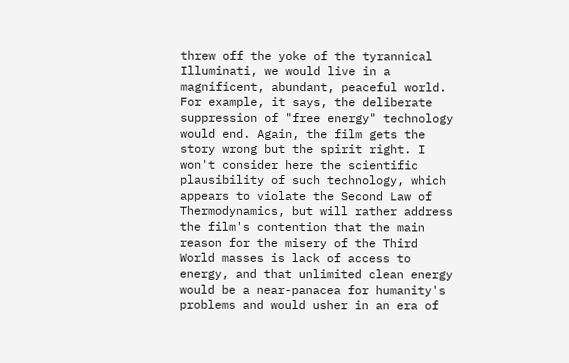threw off the yoke of the tyrannical Illuminati, we would live in a magnificent, abundant, peaceful world. For example, it says, the deliberate suppression of "free energy" technology would end. Again, the film gets the story wrong but the spirit right. I won't consider here the scientific plausibility of such technology, which appears to violate the Second Law of Thermodynamics, but will rather address the film's contention that the main reason for the misery of the Third World masses is lack of access to energy, and that unlimited clean energy would be a near-panacea for humanity's problems and would usher in an era of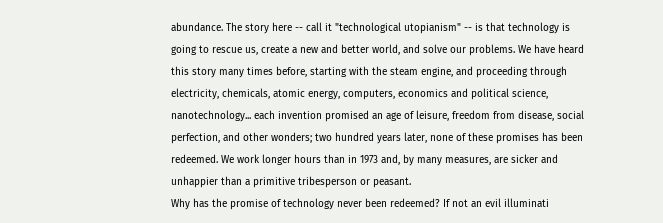abundance. The story here -- call it "technological utopianism" -- is that technology is going to rescue us, create a new and better world, and solve our problems. We have heard this story many times before, starting with the steam engine, and proceeding through electricity, chemicals, atomic energy, computers, economics and political science, nanotechnology... each invention promised an age of leisure, freedom from disease, social perfection, and other wonders; two hundred years later, none of these promises has been redeemed. We work longer hours than in 1973 and, by many measures, are sicker and unhappier than a primitive tribesperson or peasant.
Why has the promise of technology never been redeemed? If not an evil illuminati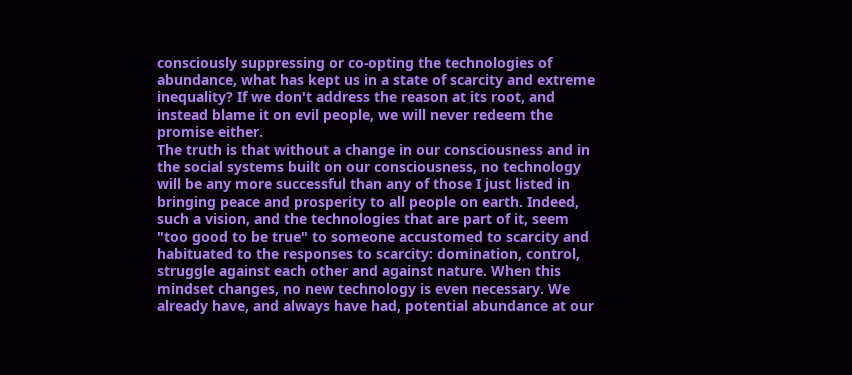consciously suppressing or co-opting the technologies of abundance, what has kept us in a state of scarcity and extreme inequality? If we don't address the reason at its root, and instead blame it on evil people, we will never redeem the promise either.
The truth is that without a change in our consciousness and in the social systems built on our consciousness, no technology will be any more successful than any of those I just listed in bringing peace and prosperity to all people on earth. Indeed, such a vision, and the technologies that are part of it, seem "too good to be true" to someone accustomed to scarcity and habituated to the responses to scarcity: domination, control, struggle against each other and against nature. When this mindset changes, no new technology is even necessary. We already have, and always have had, potential abundance at our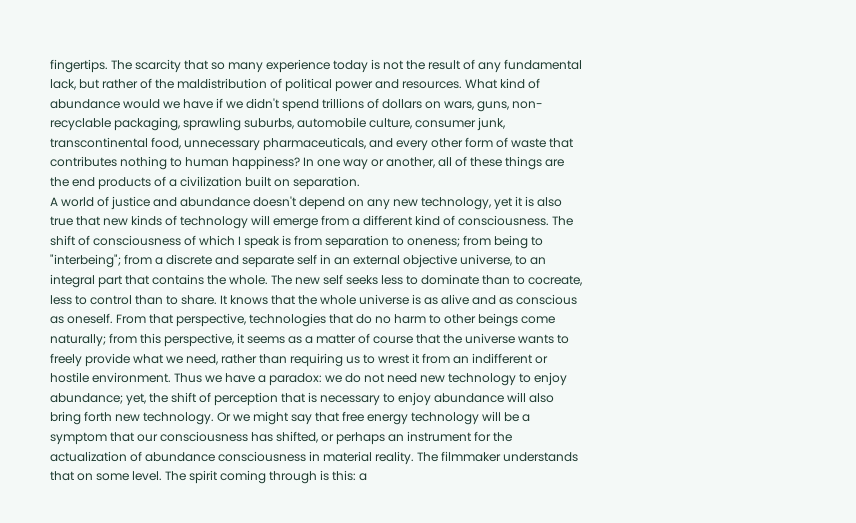fingertips. The scarcity that so many experience today is not the result of any fundamental lack, but rather of the maldistribution of political power and resources. What kind of abundance would we have if we didn't spend trillions of dollars on wars, guns, non-recyclable packaging, sprawling suburbs, automobile culture, consumer junk, transcontinental food, unnecessary pharmaceuticals, and every other form of waste that contributes nothing to human happiness? In one way or another, all of these things are the end products of a civilization built on separation.
A world of justice and abundance doesn't depend on any new technology, yet it is also true that new kinds of technology will emerge from a different kind of consciousness. The shift of consciousness of which I speak is from separation to oneness; from being to "interbeing"; from a discrete and separate self in an external objective universe, to an integral part that contains the whole. The new self seeks less to dominate than to cocreate, less to control than to share. It knows that the whole universe is as alive and as conscious as oneself. From that perspective, technologies that do no harm to other beings come naturally; from this perspective, it seems as a matter of course that the universe wants to freely provide what we need, rather than requiring us to wrest it from an indifferent or hostile environment. Thus we have a paradox: we do not need new technology to enjoy abundance; yet, the shift of perception that is necessary to enjoy abundance will also bring forth new technology. Or we might say that free energy technology will be a symptom that our consciousness has shifted, or perhaps an instrument for the actualization of abundance consciousness in material reality. The filmmaker understands that on some level. The spirit coming through is this: a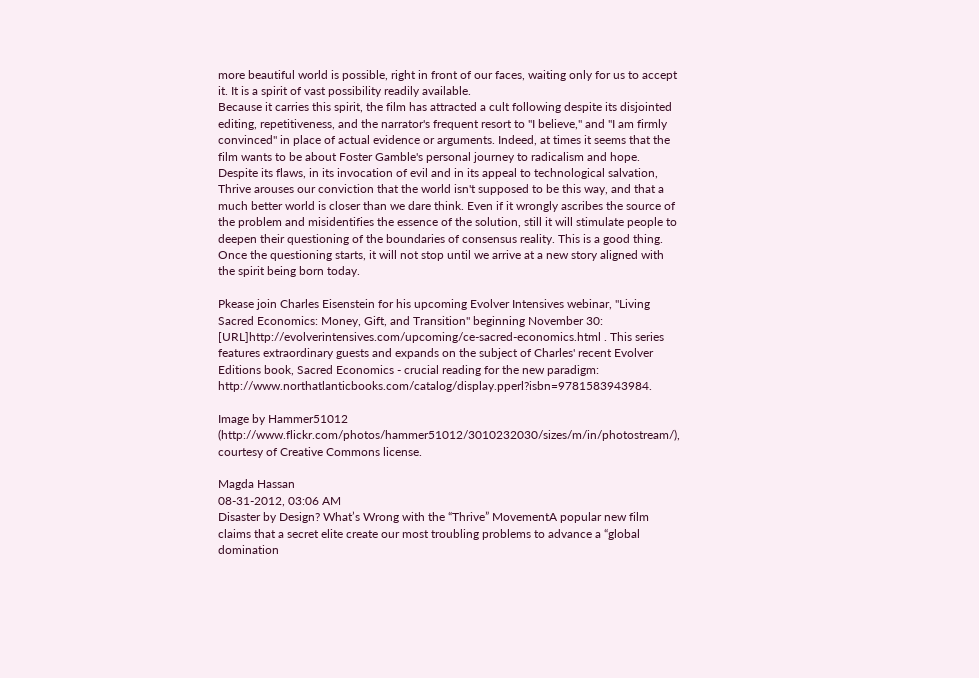more beautiful world is possible, right in front of our faces, waiting only for us to accept it. It is a spirit of vast possibility readily available.
Because it carries this spirit, the film has attracted a cult following despite its disjointed editing, repetitiveness, and the narrator's frequent resort to "I believe," and "I am firmly convinced" in place of actual evidence or arguments. Indeed, at times it seems that the film wants to be about Foster Gamble's personal journey to radicalism and hope. Despite its flaws, in its invocation of evil and in its appeal to technological salvation, Thrive arouses our conviction that the world isn't supposed to be this way, and that a much better world is closer than we dare think. Even if it wrongly ascribes the source of the problem and misidentifies the essence of the solution, still it will stimulate people to deepen their questioning of the boundaries of consensus reality. This is a good thing. Once the questioning starts, it will not stop until we arrive at a new story aligned with the spirit being born today.

Pkease join Charles Eisenstein for his upcoming Evolver Intensives webinar, "Living Sacred Economics: Money, Gift, and Transition" beginning November 30: [URL]http://evolverintensives.com/upcoming/ce-sacred-economics.html . This series features extraordinary guests and expands on the subject of Charles' recent Evolver Editions book, Sacred Economics - crucial reading for the new paradigm: http://www.northatlanticbooks.com/catalog/display.pperl?isbn=9781583943984.

Image by Hammer51012 (http://www.flickr.com/photos/hammer51012/3010232030/sizes/m/in/photostream/), courtesy of Creative Commons license.

Magda Hassan
08-31-2012, 03:06 AM
Disaster by Design? What’s Wrong with the “Thrive” MovementA popular new film claims that a secret elite create our most troubling problems to advance a “global domination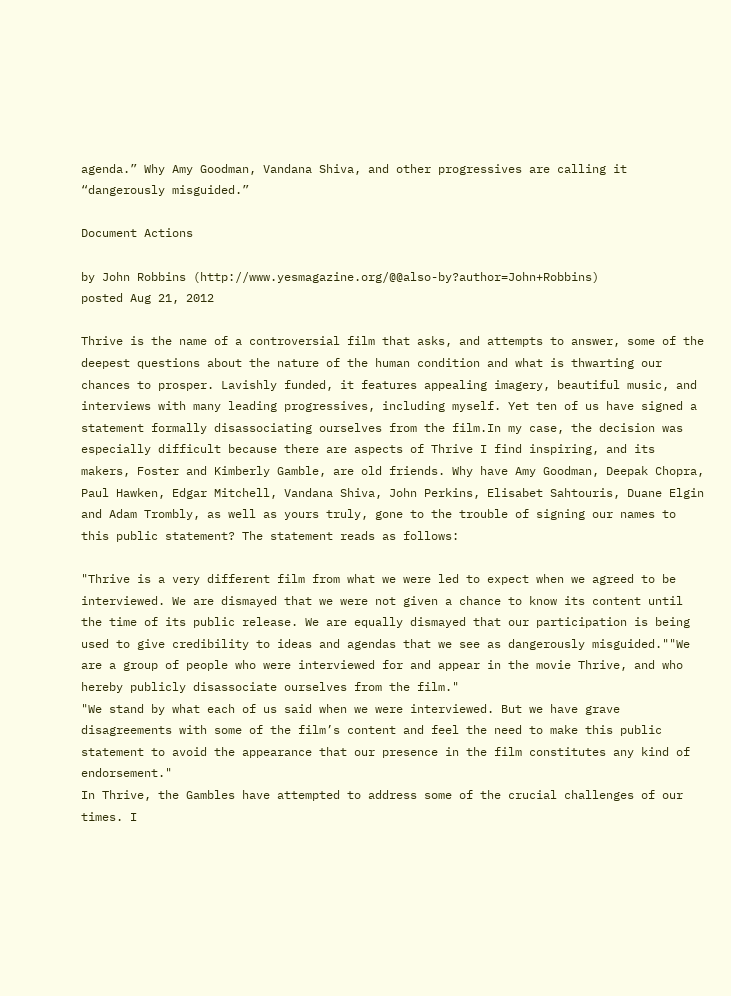agenda.” Why Amy Goodman, Vandana Shiva, and other progressives are calling it “dangerously misguided.”

Document Actions

by John Robbins (http://www.yesmagazine.org/@@also-by?author=John+Robbins)
posted Aug 21, 2012

Thrive is the name of a controversial film that asks, and attempts to answer, some of the deepest questions about the nature of the human condition and what is thwarting our chances to prosper. Lavishly funded, it features appealing imagery, beautiful music, and interviews with many leading progressives, including myself. Yet ten of us have signed a statement formally disassociating ourselves from the film.In my case, the decision was especially difficult because there are aspects of Thrive I find inspiring, and its makers, Foster and Kimberly Gamble, are old friends. Why have Amy Goodman, Deepak Chopra, Paul Hawken, Edgar Mitchell, Vandana Shiva, John Perkins, Elisabet Sahtouris, Duane Elgin and Adam Trombly, as well as yours truly, gone to the trouble of signing our names to this public statement? The statement reads as follows:

"Thrive is a very different film from what we were led to expect when we agreed to be interviewed. We are dismayed that we were not given a chance to know its content until the time of its public release. We are equally dismayed that our participation is being used to give credibility to ideas and agendas that we see as dangerously misguided.""We are a group of people who were interviewed for and appear in the movie Thrive, and who hereby publicly disassociate ourselves from the film."
"We stand by what each of us said when we were interviewed. But we have grave disagreements with some of the film’s content and feel the need to make this public statement to avoid the appearance that our presence in the film constitutes any kind of endorsement."
In Thrive, the Gambles have attempted to address some of the crucial challenges of our times. I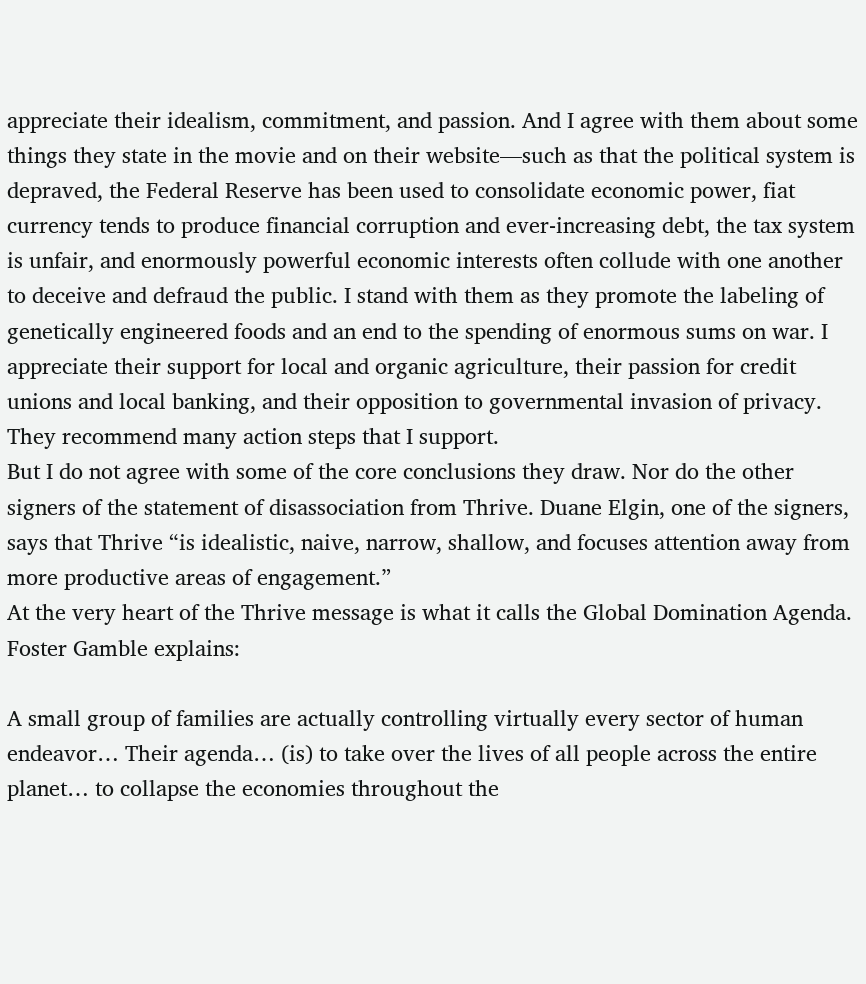appreciate their idealism, commitment, and passion. And I agree with them about some things they state in the movie and on their website—such as that the political system is depraved, the Federal Reserve has been used to consolidate economic power, fiat currency tends to produce financial corruption and ever-increasing debt, the tax system is unfair, and enormously powerful economic interests often collude with one another to deceive and defraud the public. I stand with them as they promote the labeling of genetically engineered foods and an end to the spending of enormous sums on war. I appreciate their support for local and organic agriculture, their passion for credit unions and local banking, and their opposition to governmental invasion of privacy. They recommend many action steps that I support.
But I do not agree with some of the core conclusions they draw. Nor do the other signers of the statement of disassociation from Thrive. Duane Elgin, one of the signers, says that Thrive “is idealistic, naive, narrow, shallow, and focuses attention away from more productive areas of engagement.”
At the very heart of the Thrive message is what it calls the Global Domination Agenda. Foster Gamble explains:

A small group of families are actually controlling virtually every sector of human endeavor… Their agenda… (is) to take over the lives of all people across the entire planet… to collapse the economies throughout the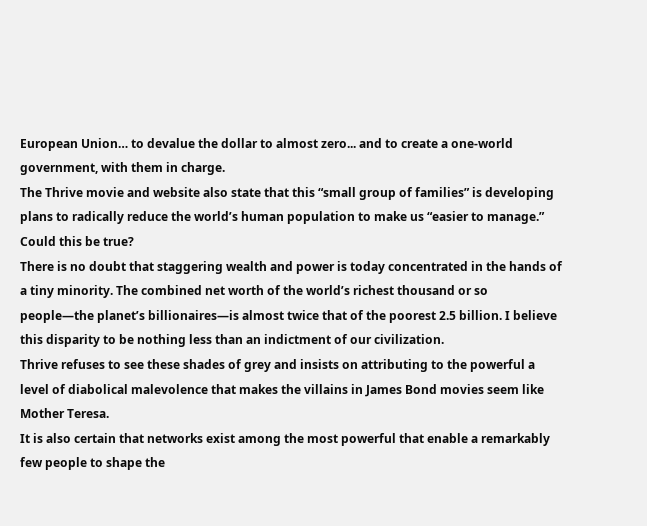European Union… to devalue the dollar to almost zero... and to create a one-world government, with them in charge.
The Thrive movie and website also state that this “small group of families” is developing plans to radically reduce the world’s human population to make us “easier to manage.”
Could this be true?
There is no doubt that staggering wealth and power is today concentrated in the hands of a tiny minority. The combined net worth of the world’s richest thousand or so people—the planet’s billionaires—is almost twice that of the poorest 2.5 billion. I believe this disparity to be nothing less than an indictment of our civilization.
Thrive refuses to see these shades of grey and insists on attributing to the powerful a level of diabolical malevolence that makes the villains in James Bond movies seem like Mother Teresa.
It is also certain that networks exist among the most powerful that enable a remarkably few people to shape the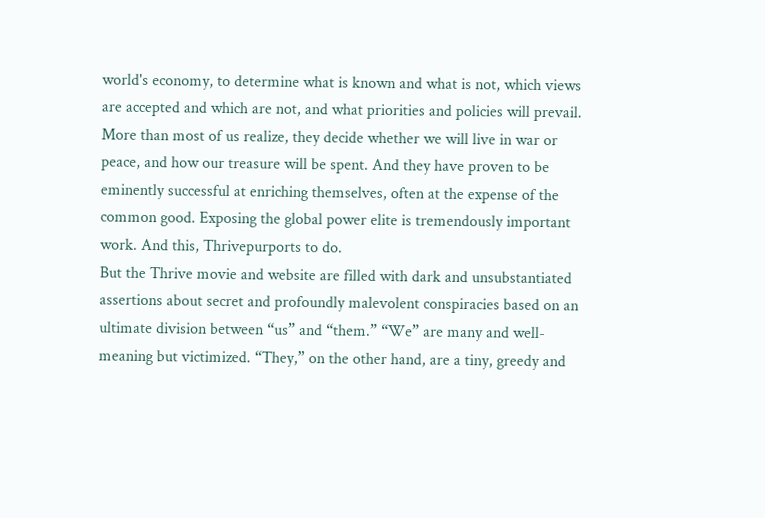world's economy, to determine what is known and what is not, which views are accepted and which are not, and what priorities and policies will prevail. More than most of us realize, they decide whether we will live in war or peace, and how our treasure will be spent. And they have proven to be eminently successful at enriching themselves, often at the expense of the common good. Exposing the global power elite is tremendously important work. And this, Thrivepurports to do.
But the Thrive movie and website are filled with dark and unsubstantiated assertions about secret and profoundly malevolent conspiracies based on an ultimate division between “us” and “them.” “We” are many and well-meaning but victimized. “They,” on the other hand, are a tiny, greedy and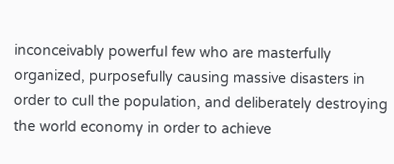inconceivably powerful few who are masterfully organized, purposefully causing massive disasters in order to cull the population, and deliberately destroying the world economy in order to achieve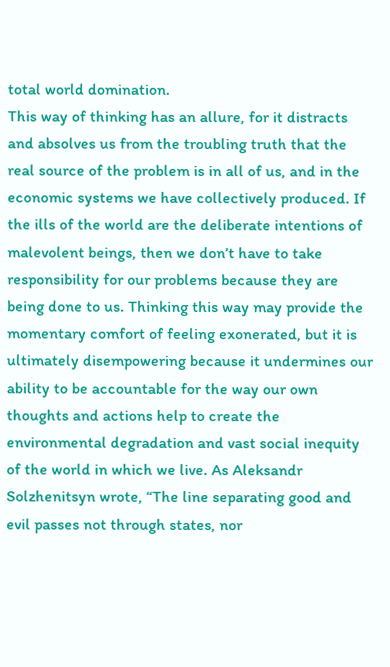total world domination.
This way of thinking has an allure, for it distracts and absolves us from the troubling truth that the real source of the problem is in all of us, and in the economic systems we have collectively produced. If the ills of the world are the deliberate intentions of malevolent beings, then we don’t have to take responsibility for our problems because they are being done to us. Thinking this way may provide the momentary comfort of feeling exonerated, but it is ultimately disempowering because it undermines our ability to be accountable for the way our own thoughts and actions help to create the environmental degradation and vast social inequity of the world in which we live. As Aleksandr Solzhenitsyn wrote, “The line separating good and evil passes not through states, nor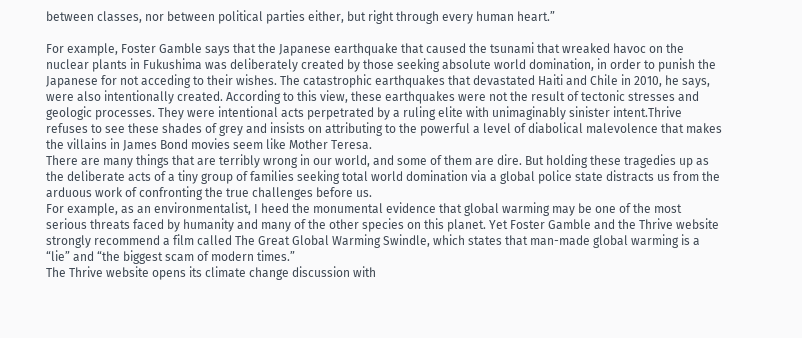between classes, nor between political parties either, but right through every human heart.”

For example, Foster Gamble says that the Japanese earthquake that caused the tsunami that wreaked havoc on the nuclear plants in Fukushima was deliberately created by those seeking absolute world domination, in order to punish the Japanese for not acceding to their wishes. The catastrophic earthquakes that devastated Haiti and Chile in 2010, he says, were also intentionally created. According to this view, these earthquakes were not the result of tectonic stresses and geologic processes. They were intentional acts perpetrated by a ruling elite with unimaginably sinister intent.Thrive refuses to see these shades of grey and insists on attributing to the powerful a level of diabolical malevolence that makes the villains in James Bond movies seem like Mother Teresa.
There are many things that are terribly wrong in our world, and some of them are dire. But holding these tragedies up as the deliberate acts of a tiny group of families seeking total world domination via a global police state distracts us from the arduous work of confronting the true challenges before us.
For example, as an environmentalist, I heed the monumental evidence that global warming may be one of the most serious threats faced by humanity and many of the other species on this planet. Yet Foster Gamble and the Thrive website strongly recommend a film called The Great Global Warming Swindle, which states that man-made global warming is a “lie” and “the biggest scam of modern times.”
The Thrive website opens its climate change discussion with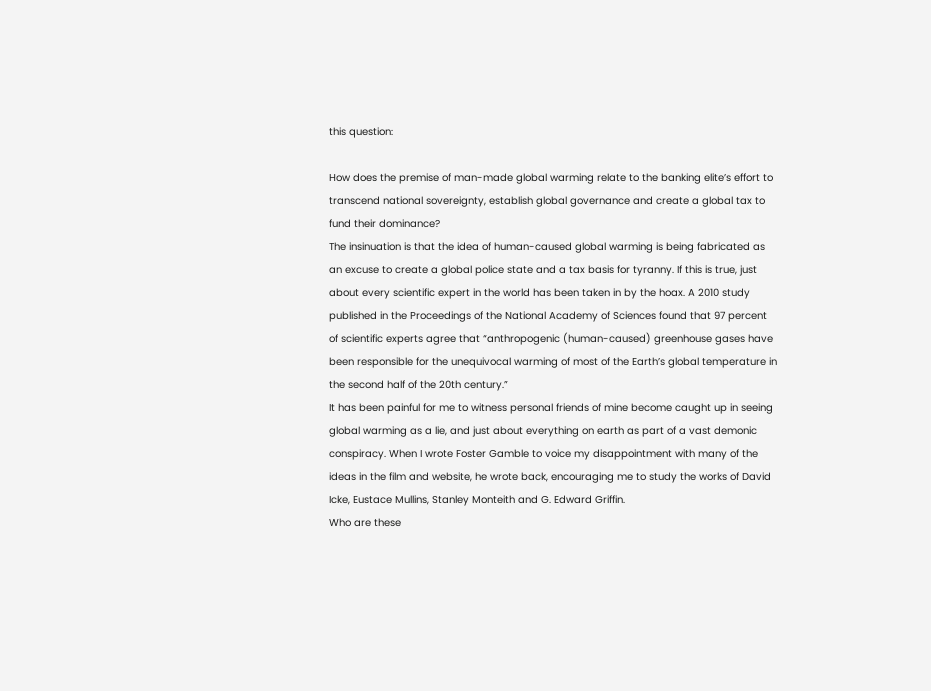this question:

How does the premise of man-made global warming relate to the banking elite’s effort to transcend national sovereignty, establish global governance and create a global tax to fund their dominance?
The insinuation is that the idea of human-caused global warming is being fabricated as an excuse to create a global police state and a tax basis for tyranny. If this is true, just about every scientific expert in the world has been taken in by the hoax. A 2010 study published in the Proceedings of the National Academy of Sciences found that 97 percent of scientific experts agree that “anthropogenic (human-caused) greenhouse gases have been responsible for the unequivocal warming of most of the Earth’s global temperature in the second half of the 20th century.”
It has been painful for me to witness personal friends of mine become caught up in seeing global warming as a lie, and just about everything on earth as part of a vast demonic conspiracy. When I wrote Foster Gamble to voice my disappointment with many of the ideas in the film and website, he wrote back, encouraging me to study the works of David Icke, Eustace Mullins, Stanley Monteith and G. Edward Griffin.
Who are these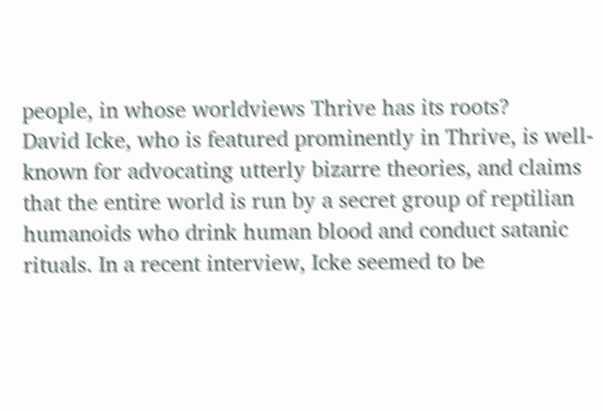people, in whose worldviews Thrive has its roots?
David Icke, who is featured prominently in Thrive, is well-known for advocating utterly bizarre theories, and claims that the entire world is run by a secret group of reptilian humanoids who drink human blood and conduct satanic rituals. In a recent interview, Icke seemed to be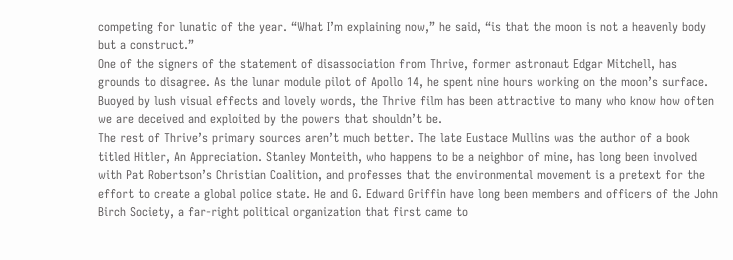competing for lunatic of the year. “What I’m explaining now,” he said, “is that the moon is not a heavenly body but a construct.”
One of the signers of the statement of disassociation from Thrive, former astronaut Edgar Mitchell, has grounds to disagree. As the lunar module pilot of Apollo 14, he spent nine hours working on the moon’s surface.
Buoyed by lush visual effects and lovely words, the Thrive film has been attractive to many who know how often we are deceived and exploited by the powers that shouldn’t be.
The rest of Thrive’s primary sources aren’t much better. The late Eustace Mullins was the author of a book titled Hitler, An Appreciation. Stanley Monteith, who happens to be a neighbor of mine, has long been involved with Pat Robertson’s Christian Coalition, and professes that the environmental movement is a pretext for the effort to create a global police state. He and G. Edward Griffin have long been members and officers of the John Birch Society, a far-right political organization that first came to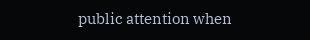public attention when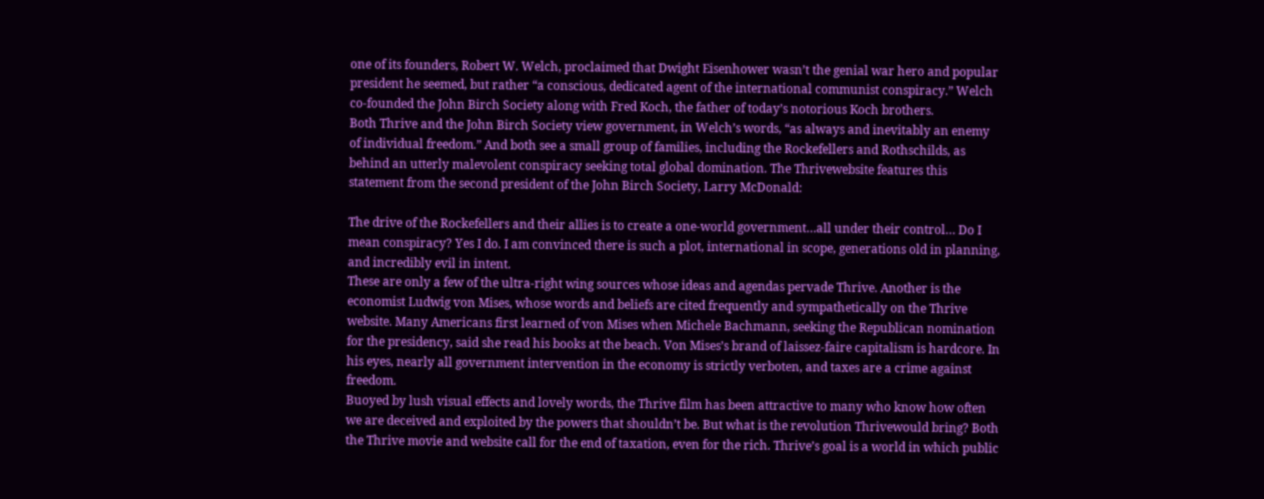one of its founders, Robert W. Welch, proclaimed that Dwight Eisenhower wasn’t the genial war hero and popular president he seemed, but rather “a conscious, dedicated agent of the international communist conspiracy.” Welch co-founded the John Birch Society along with Fred Koch, the father of today’s notorious Koch brothers.
Both Thrive and the John Birch Society view government, in Welch’s words, “as always and inevitably an enemy of individual freedom.” And both see a small group of families, including the Rockefellers and Rothschilds, as behind an utterly malevolent conspiracy seeking total global domination. The Thrivewebsite features this statement from the second president of the John Birch Society, Larry McDonald:

The drive of the Rockefellers and their allies is to create a one-world government…all under their control… Do I mean conspiracy? Yes I do. I am convinced there is such a plot, international in scope, generations old in planning, and incredibly evil in intent.
These are only a few of the ultra-right wing sources whose ideas and agendas pervade Thrive. Another is the economist Ludwig von Mises, whose words and beliefs are cited frequently and sympathetically on the Thrive website. Many Americans first learned of von Mises when Michele Bachmann, seeking the Republican nomination for the presidency, said she read his books at the beach. Von Mises’s brand of laissez-faire capitalism is hardcore. In his eyes, nearly all government intervention in the economy is strictly verboten, and taxes are a crime against freedom.
Buoyed by lush visual effects and lovely words, the Thrive film has been attractive to many who know how often we are deceived and exploited by the powers that shouldn’t be. But what is the revolution Thrivewould bring? Both the Thrive movie and website call for the end of taxation, even for the rich. Thrive’s goal is a world in which public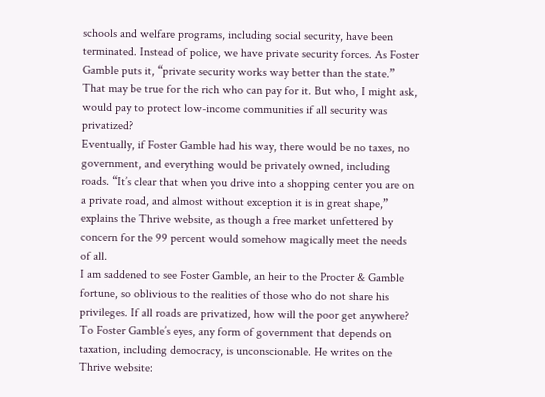schools and welfare programs, including social security, have been terminated. Instead of police, we have private security forces. As Foster Gamble puts it, “private security works way better than the state.”
That may be true for the rich who can pay for it. But who, I might ask, would pay to protect low-income communities if all security was privatized?
Eventually, if Foster Gamble had his way, there would be no taxes, no government, and everything would be privately owned, including roads. “It’s clear that when you drive into a shopping center you are on a private road, and almost without exception it is in great shape,” explains the Thrive website, as though a free market unfettered by concern for the 99 percent would somehow magically meet the needs of all.
I am saddened to see Foster Gamble, an heir to the Procter & Gamble fortune, so oblivious to the realities of those who do not share his privileges. If all roads are privatized, how will the poor get anywhere?
To Foster Gamble’s eyes, any form of government that depends on taxation, including democracy, is unconscionable. He writes on the Thrive website: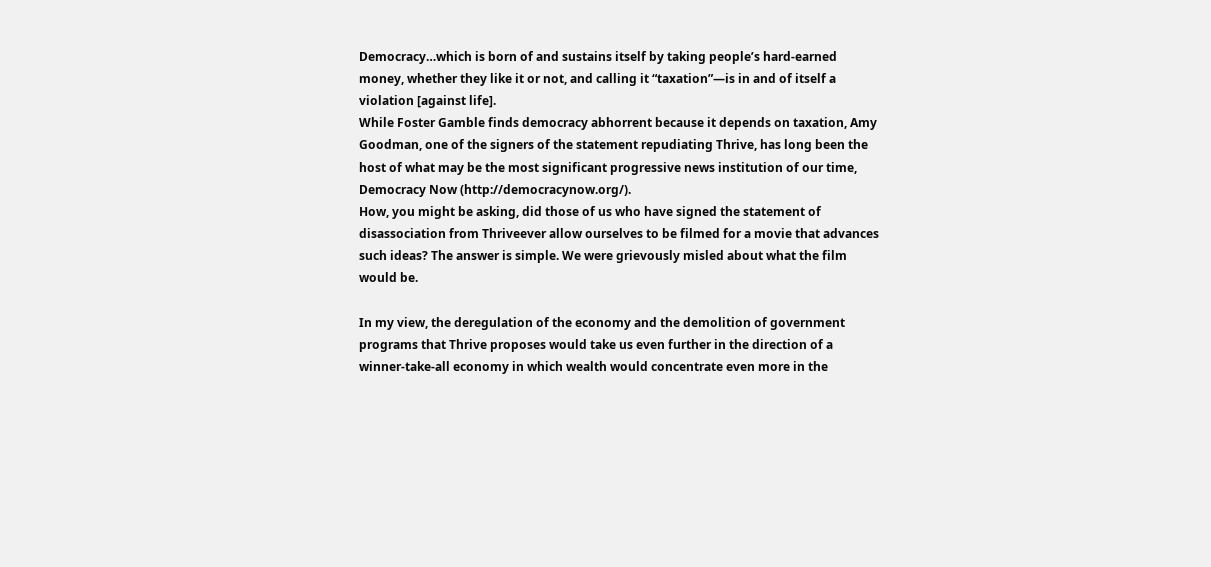Democracy…which is born of and sustains itself by taking people’s hard-earned money, whether they like it or not, and calling it “taxation”—is in and of itself a violation [against life].
While Foster Gamble finds democracy abhorrent because it depends on taxation, Amy Goodman, one of the signers of the statement repudiating Thrive, has long been the host of what may be the most significant progressive news institution of our time, Democracy Now (http://democracynow.org/).
How, you might be asking, did those of us who have signed the statement of disassociation from Thriveever allow ourselves to be filmed for a movie that advances such ideas? The answer is simple. We were grievously misled about what the film would be.

In my view, the deregulation of the economy and the demolition of government programs that Thrive proposes would take us even further in the direction of a winner-take-all economy in which wealth would concentrate even more in the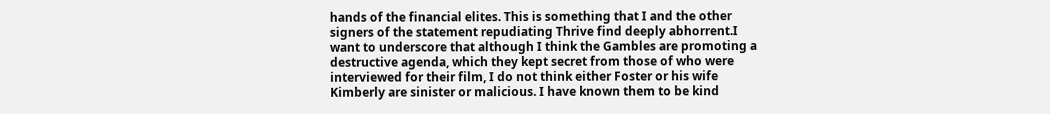hands of the financial elites. This is something that I and the other signers of the statement repudiating Thrive find deeply abhorrent.I want to underscore that although I think the Gambles are promoting a destructive agenda, which they kept secret from those of who were interviewed for their film, I do not think either Foster or his wife Kimberly are sinister or malicious. I have known them to be kind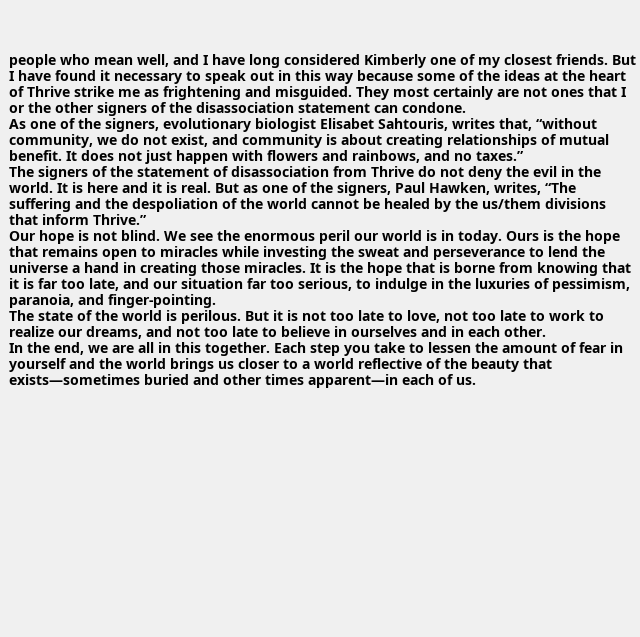people who mean well, and I have long considered Kimberly one of my closest friends. But I have found it necessary to speak out in this way because some of the ideas at the heart of Thrive strike me as frightening and misguided. They most certainly are not ones that I or the other signers of the disassociation statement can condone.
As one of the signers, evolutionary biologist Elisabet Sahtouris, writes that, “without community, we do not exist, and community is about creating relationships of mutual benefit. It does not just happen with flowers and rainbows, and no taxes.”
The signers of the statement of disassociation from Thrive do not deny the evil in the world. It is here and it is real. But as one of the signers, Paul Hawken, writes, “The suffering and the despoliation of the world cannot be healed by the us/them divisions that inform Thrive.”
Our hope is not blind. We see the enormous peril our world is in today. Ours is the hope that remains open to miracles while investing the sweat and perseverance to lend the universe a hand in creating those miracles. It is the hope that is borne from knowing that it is far too late, and our situation far too serious, to indulge in the luxuries of pessimism, paranoia, and finger-pointing.
The state of the world is perilous. But it is not too late to love, not too late to work to realize our dreams, and not too late to believe in ourselves and in each other.
In the end, we are all in this together. Each step you take to lessen the amount of fear in yourself and the world brings us closer to a world reflective of the beauty that exists—sometimes buried and other times apparent—in each of us.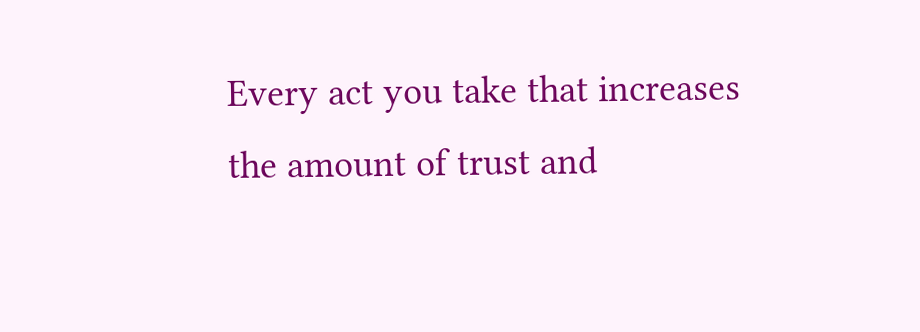Every act you take that increases the amount of trust and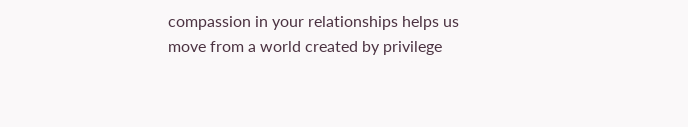compassion in your relationships helps us move from a world created by privilege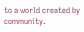to a world created by community.